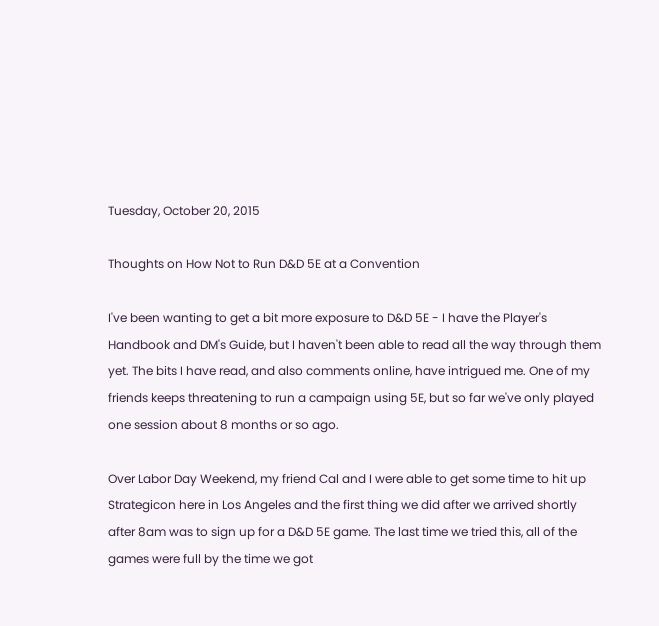Tuesday, October 20, 2015

Thoughts on How Not to Run D&D 5E at a Convention

I've been wanting to get a bit more exposure to D&D 5E - I have the Player's Handbook and DM's Guide, but I haven't been able to read all the way through them yet. The bits I have read, and also comments online, have intrigued me. One of my friends keeps threatening to run a campaign using 5E, but so far we've only played one session about 8 months or so ago.

Over Labor Day Weekend, my friend Cal and I were able to get some time to hit up Strategicon here in Los Angeles and the first thing we did after we arrived shortly after 8am was to sign up for a D&D 5E game. The last time we tried this, all of the games were full by the time we got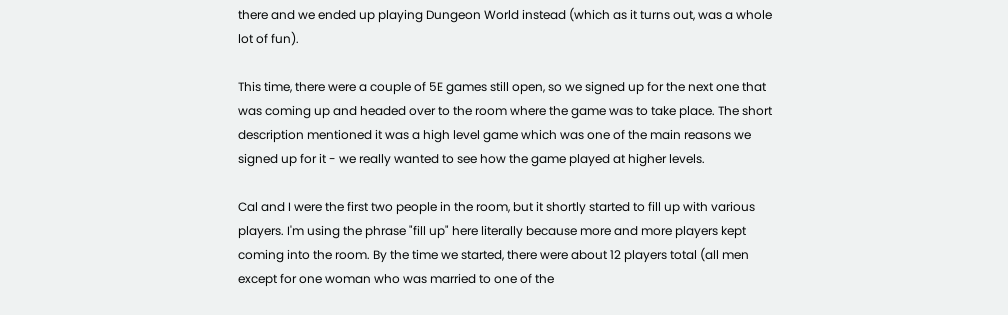there and we ended up playing Dungeon World instead (which as it turns out, was a whole lot of fun).

This time, there were a couple of 5E games still open, so we signed up for the next one that was coming up and headed over to the room where the game was to take place. The short description mentioned it was a high level game which was one of the main reasons we signed up for it - we really wanted to see how the game played at higher levels.

Cal and I were the first two people in the room, but it shortly started to fill up with various players. I'm using the phrase "fill up" here literally because more and more players kept coming into the room. By the time we started, there were about 12 players total (all men except for one woman who was married to one of the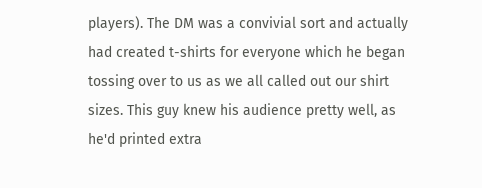players). The DM was a convivial sort and actually had created t-shirts for everyone which he began tossing over to us as we all called out our shirt sizes. This guy knew his audience pretty well, as he'd printed extra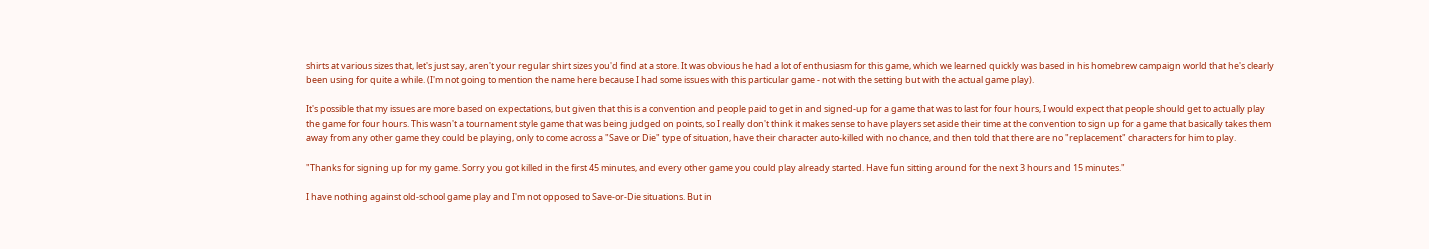shirts at various sizes that, let's just say, aren't your regular shirt sizes you'd find at a store. It was obvious he had a lot of enthusiasm for this game, which we learned quickly was based in his homebrew campaign world that he's clearly been using for quite a while. (I'm not going to mention the name here because I had some issues with this particular game - not with the setting but with the actual game play).

It's possible that my issues are more based on expectations, but given that this is a convention and people paid to get in and signed-up for a game that was to last for four hours, I would expect that people should get to actually play the game for four hours. This wasn't a tournament style game that was being judged on points, so I really don't think it makes sense to have players set aside their time at the convention to sign up for a game that basically takes them away from any other game they could be playing, only to come across a "Save or Die" type of situation, have their character auto-killed with no chance, and then told that there are no "replacement" characters for him to play.

"Thanks for signing up for my game. Sorry you got killed in the first 45 minutes, and every other game you could play already started. Have fun sitting around for the next 3 hours and 15 minutes."

I have nothing against old-school game play and I'm not opposed to Save-or-Die situations. But in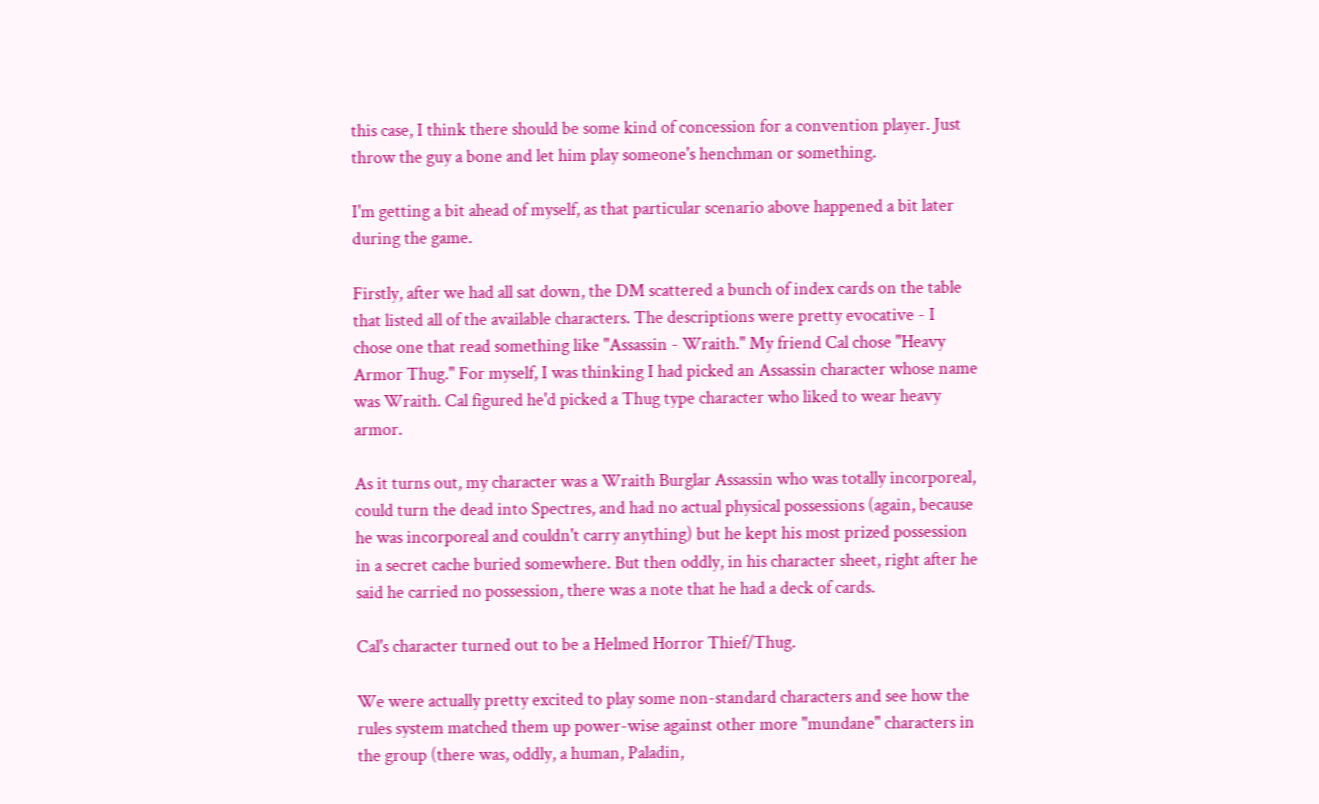this case, I think there should be some kind of concession for a convention player. Just throw the guy a bone and let him play someone's henchman or something.

I'm getting a bit ahead of myself, as that particular scenario above happened a bit later during the game.

Firstly, after we had all sat down, the DM scattered a bunch of index cards on the table that listed all of the available characters. The descriptions were pretty evocative - I chose one that read something like "Assassin - Wraith." My friend Cal chose "Heavy Armor Thug." For myself, I was thinking I had picked an Assassin character whose name was Wraith. Cal figured he'd picked a Thug type character who liked to wear heavy armor.

As it turns out, my character was a Wraith Burglar Assassin who was totally incorporeal, could turn the dead into Spectres, and had no actual physical possessions (again, because he was incorporeal and couldn't carry anything) but he kept his most prized possession in a secret cache buried somewhere. But then oddly, in his character sheet, right after he said he carried no possession, there was a note that he had a deck of cards.

Cal's character turned out to be a Helmed Horror Thief/Thug.

We were actually pretty excited to play some non-standard characters and see how the rules system matched them up power-wise against other more "mundane" characters in the group (there was, oddly, a human, Paladin,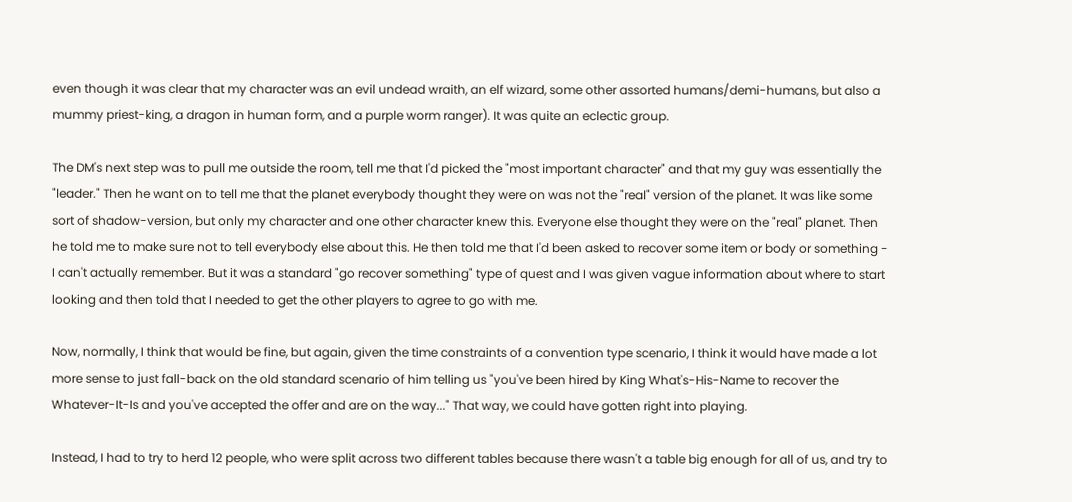even though it was clear that my character was an evil undead wraith, an elf wizard, some other assorted humans/demi-humans, but also a mummy priest-king, a dragon in human form, and a purple worm ranger). It was quite an eclectic group.

The DM's next step was to pull me outside the room, tell me that I'd picked the "most important character" and that my guy was essentially the "leader." Then he want on to tell me that the planet everybody thought they were on was not the "real" version of the planet. It was like some sort of shadow-version, but only my character and one other character knew this. Everyone else thought they were on the "real" planet. Then he told me to make sure not to tell everybody else about this. He then told me that I'd been asked to recover some item or body or something - I can't actually remember. But it was a standard "go recover something" type of quest and I was given vague information about where to start looking and then told that I needed to get the other players to agree to go with me.

Now, normally, I think that would be fine, but again, given the time constraints of a convention type scenario, I think it would have made a lot more sense to just fall-back on the old standard scenario of him telling us "you've been hired by King What's-His-Name to recover the Whatever-It-Is and you've accepted the offer and are on the way..." That way, we could have gotten right into playing.

Instead, I had to try to herd 12 people, who were split across two different tables because there wasn't a table big enough for all of us, and try to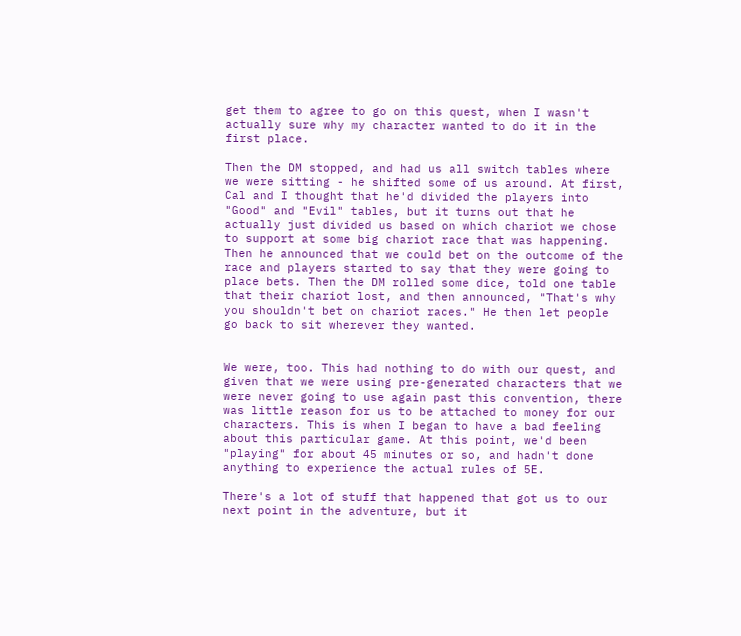get them to agree to go on this quest, when I wasn't actually sure why my character wanted to do it in the first place.

Then the DM stopped, and had us all switch tables where we were sitting - he shifted some of us around. At first, Cal and I thought that he'd divided the players into "Good" and "Evil" tables, but it turns out that he actually just divided us based on which chariot we chose to support at some big chariot race that was happening. Then he announced that we could bet on the outcome of the race and players started to say that they were going to place bets. Then the DM rolled some dice, told one table that their chariot lost, and then announced, "That's why you shouldn't bet on chariot races." He then let people go back to sit wherever they wanted.


We were, too. This had nothing to do with our quest, and given that we were using pre-generated characters that we were never going to use again past this convention, there was little reason for us to be attached to money for our characters. This is when I began to have a bad feeling about this particular game. At this point, we'd been "playing" for about 45 minutes or so, and hadn't done anything to experience the actual rules of 5E.

There's a lot of stuff that happened that got us to our next point in the adventure, but it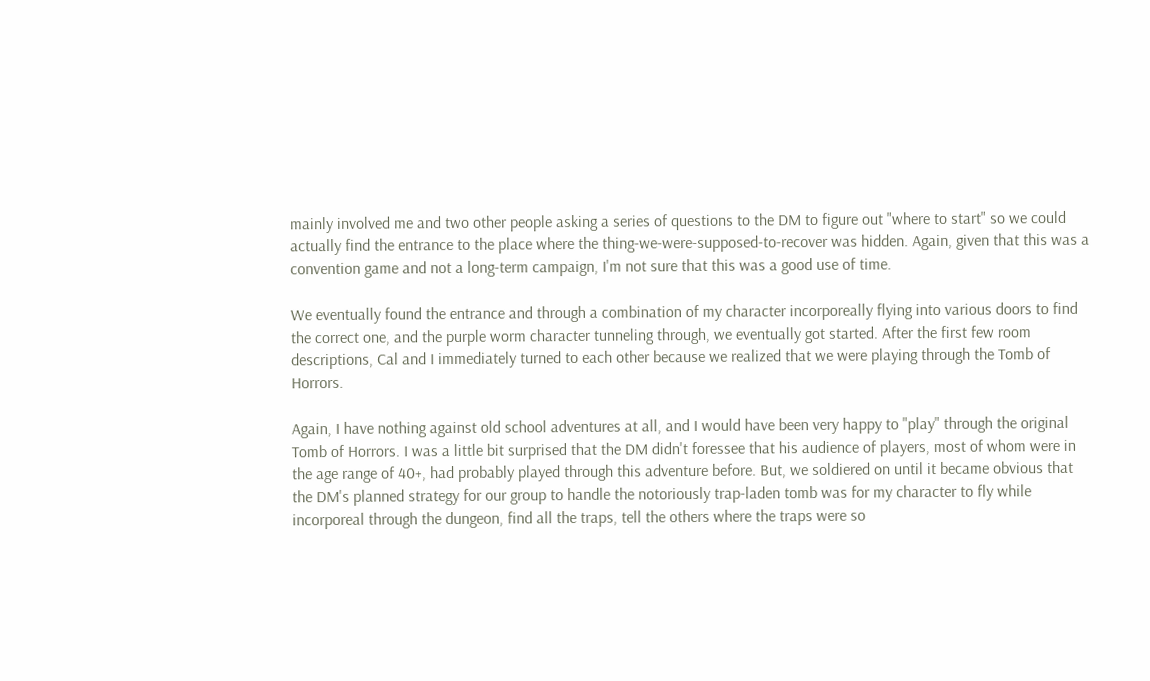mainly involved me and two other people asking a series of questions to the DM to figure out "where to start" so we could actually find the entrance to the place where the thing-we-were-supposed-to-recover was hidden. Again, given that this was a convention game and not a long-term campaign, I'm not sure that this was a good use of time.

We eventually found the entrance and through a combination of my character incorporeally flying into various doors to find the correct one, and the purple worm character tunneling through, we eventually got started. After the first few room descriptions, Cal and I immediately turned to each other because we realized that we were playing through the Tomb of Horrors.

Again, I have nothing against old school adventures at all, and I would have been very happy to "play" through the original Tomb of Horrors. I was a little bit surprised that the DM didn't foressee that his audience of players, most of whom were in the age range of 40+, had probably played through this adventure before. But, we soldiered on until it became obvious that the DM's planned strategy for our group to handle the notoriously trap-laden tomb was for my character to fly while incorporeal through the dungeon, find all the traps, tell the others where the traps were so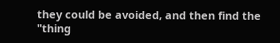they could be avoided, and then find the "thing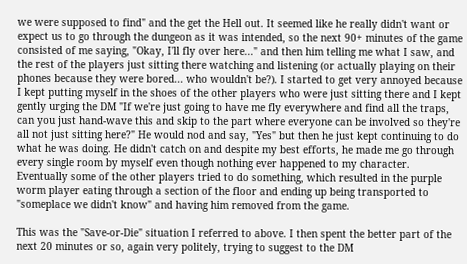we were supposed to find" and the get the Hell out. It seemed like he really didn't want or expect us to go through the dungeon as it was intended, so the next 90+ minutes of the game consisted of me saying, "Okay, I'll fly over here..." and then him telling me what I saw, and the rest of the players just sitting there watching and listening (or actually playing on their phones because they were bored... who wouldn't be?). I started to get very annoyed because I kept putting myself in the shoes of the other players who were just sitting there and I kept gently urging the DM "If we're just going to have me fly everywhere and find all the traps, can you just hand-wave this and skip to the part where everyone can be involved so they're all not just sitting here?" He would nod and say, "Yes" but then he just kept continuing to do what he was doing. He didn't catch on and despite my best efforts, he made me go through every single room by myself even though nothing ever happened to my character. Eventually some of the other players tried to do something, which resulted in the purple worm player eating through a section of the floor and ending up being transported to "someplace we didn't know" and having him removed from the game.

This was the "Save-or-Die" situation I referred to above. I then spent the better part of the next 20 minutes or so, again very politely, trying to suggest to the DM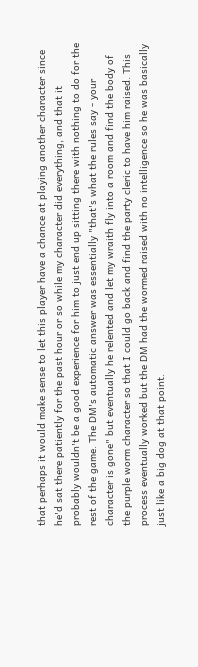that perhaps it would make sense to let this player have a chance at playing another character since he'd sat there patiently for the past hour or so while my character did everything, and that it probably wouldn't be a good experience for him to just end up sitting there with nothing to do for the rest of the game. The DM's automatic answer was essentially "that's what the rules say - your character is gone" but eventually he relented and let my wraith fly into a room and find the body of the purple worm character so that I could go back and find the party cleric to have him raised. This process eventually worked but the DM had the wormed raised with no intelligence so he was basically just like a big dog at that point.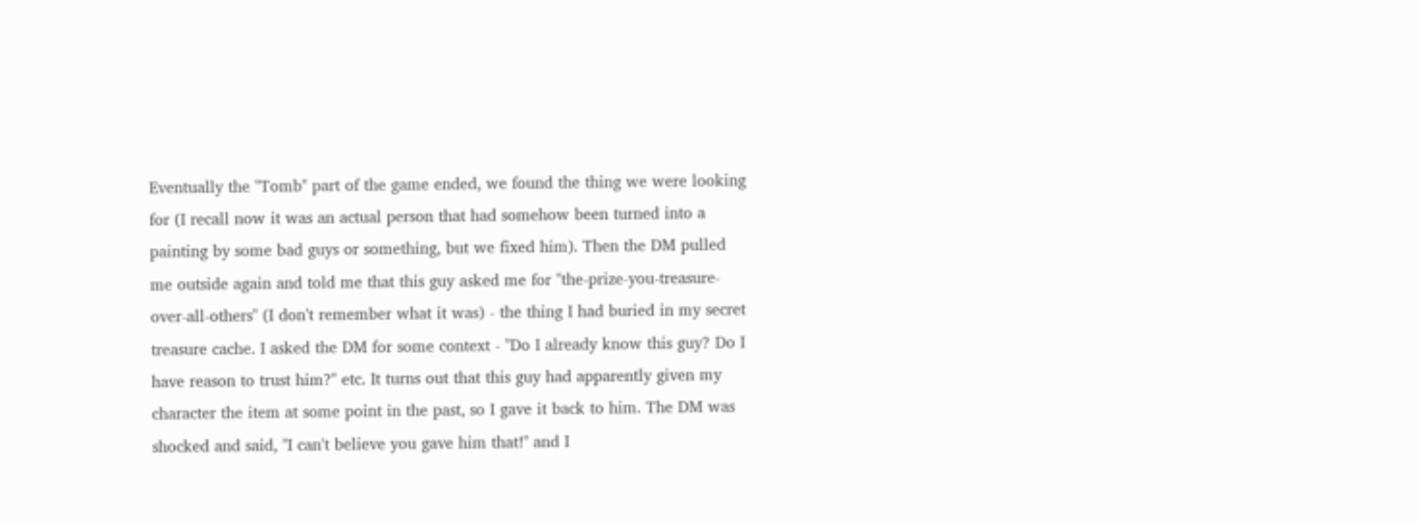Eventually the "Tomb" part of the game ended, we found the thing we were looking for (I recall now it was an actual person that had somehow been turned into a painting by some bad guys or something, but we fixed him). Then the DM pulled me outside again and told me that this guy asked me for "the-prize-you-treasure-over-all-others" (I don't remember what it was) - the thing I had buried in my secret treasure cache. I asked the DM for some context - "Do I already know this guy? Do I have reason to trust him?" etc. It turns out that this guy had apparently given my character the item at some point in the past, so I gave it back to him. The DM was shocked and said, "I can't believe you gave him that!" and I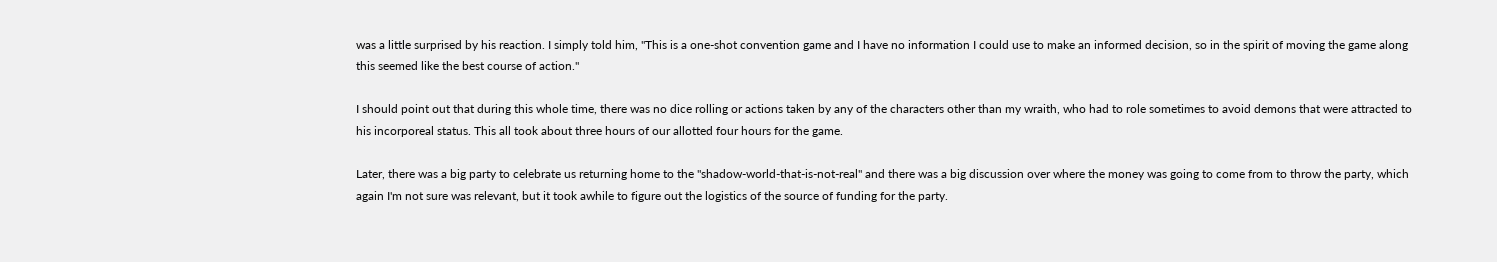was a little surprised by his reaction. I simply told him, "This is a one-shot convention game and I have no information I could use to make an informed decision, so in the spirit of moving the game along this seemed like the best course of action."

I should point out that during this whole time, there was no dice rolling or actions taken by any of the characters other than my wraith, who had to role sometimes to avoid demons that were attracted to his incorporeal status. This all took about three hours of our allotted four hours for the game.

Later, there was a big party to celebrate us returning home to the "shadow-world-that-is-not-real" and there was a big discussion over where the money was going to come from to throw the party, which again I'm not sure was relevant, but it took awhile to figure out the logistics of the source of funding for the party.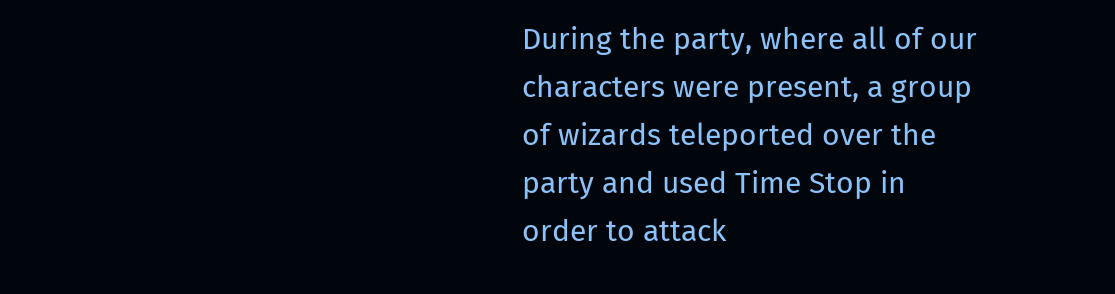During the party, where all of our characters were present, a group of wizards teleported over the party and used Time Stop in order to attack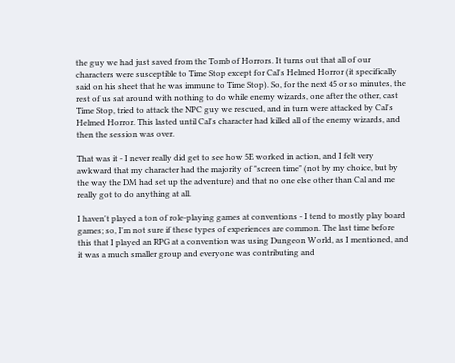the guy we had just saved from the Tomb of Horrors. It turns out that all of our characters were susceptible to Time Stop except for Cal's Helmed Horror (it specifically said on his sheet that he was immune to Time Stop). So, for the next 45 or so minutes, the rest of us sat around with nothing to do while enemy wizards, one after the other, cast Time Stop, tried to attack the NPC guy we rescued, and in turn were attacked by Cal's Helmed Horror. This lasted until Cal's character had killed all of the enemy wizards, and then the session was over.

That was it - I never really did get to see how 5E worked in action, and I felt very awkward that my character had the majority of "screen time" (not by my choice, but by the way the DM had set up the adventure) and that no one else other than Cal and me really got to do anything at all.

I haven't played a ton of role-playing games at conventions - I tend to mostly play board games; so, I'm not sure if these types of experiences are common. The last time before this that I played an RPG at a convention was using Dungeon World, as I mentioned, and it was a much smaller group and everyone was contributing and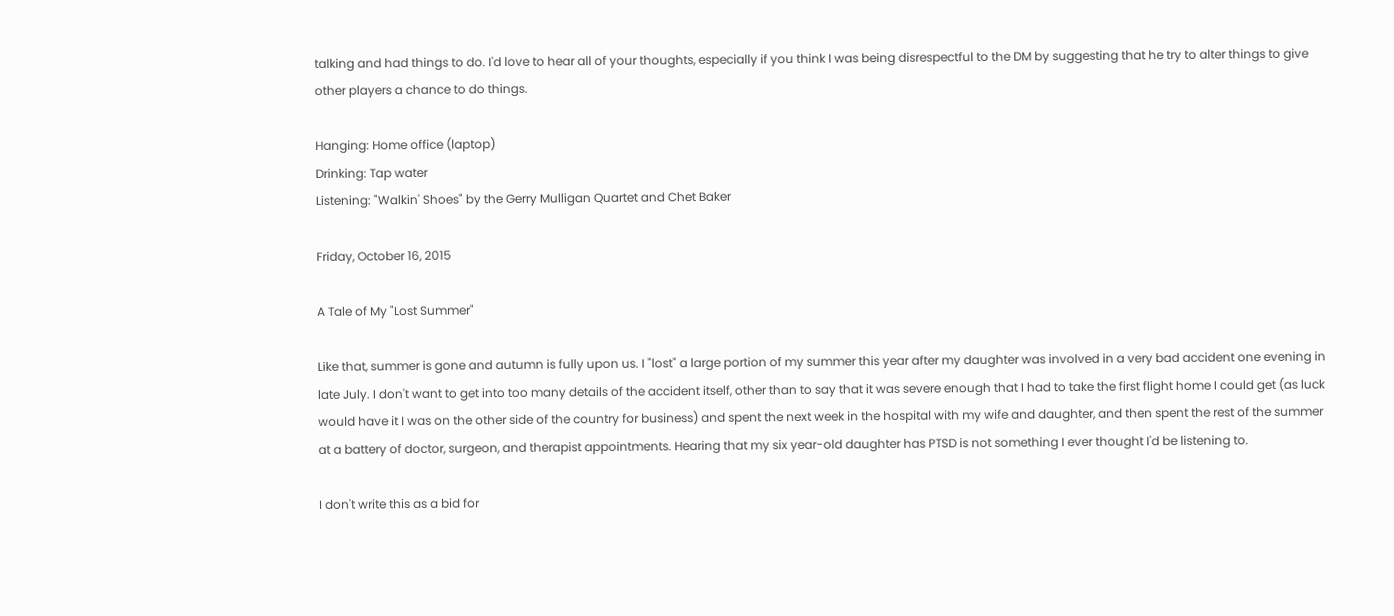talking and had things to do. I'd love to hear all of your thoughts, especially if you think I was being disrespectful to the DM by suggesting that he try to alter things to give other players a chance to do things.

Hanging: Home office (laptop)
Drinking: Tap water
Listening: "Walkin' Shoes" by the Gerry Mulligan Quartet and Chet Baker

Friday, October 16, 2015

A Tale of My "Lost Summer"

Like that, summer is gone and autumn is fully upon us. I "lost" a large portion of my summer this year after my daughter was involved in a very bad accident one evening in late July. I don't want to get into too many details of the accident itself, other than to say that it was severe enough that I had to take the first flight home I could get (as luck would have it I was on the other side of the country for business) and spent the next week in the hospital with my wife and daughter, and then spent the rest of the summer at a battery of doctor, surgeon, and therapist appointments. Hearing that my six year-old daughter has PTSD is not something I ever thought I'd be listening to.

I don't write this as a bid for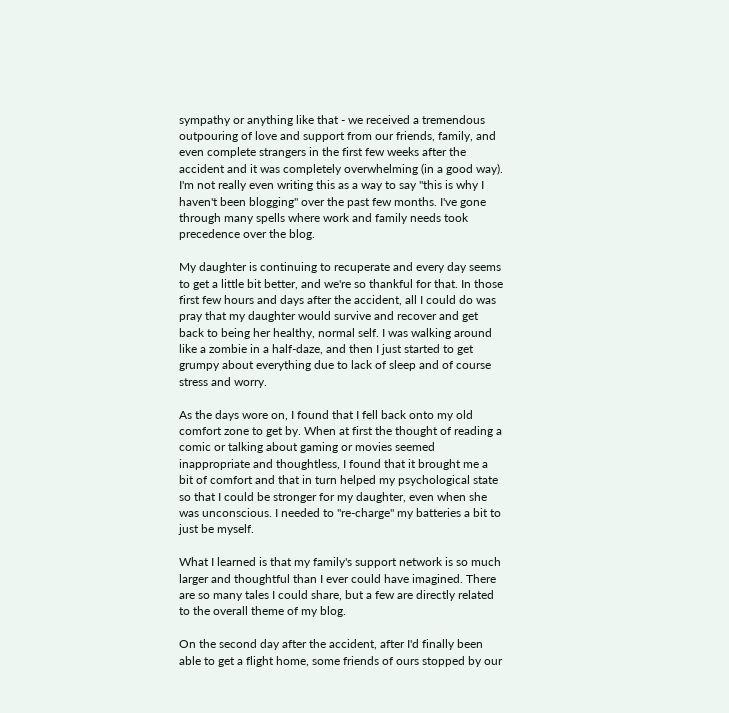sympathy or anything like that - we received a tremendous outpouring of love and support from our friends, family, and even complete strangers in the first few weeks after the accident and it was completely overwhelming (in a good way). I'm not really even writing this as a way to say "this is why I haven't been blogging" over the past few months. I've gone through many spells where work and family needs took precedence over the blog.

My daughter is continuing to recuperate and every day seems to get a little bit better, and we're so thankful for that. In those first few hours and days after the accident, all I could do was pray that my daughter would survive and recover and get back to being her healthy, normal self. I was walking around like a zombie in a half-daze, and then I just started to get grumpy about everything due to lack of sleep and of course stress and worry.

As the days wore on, I found that I fell back onto my old comfort zone to get by. When at first the thought of reading a comic or talking about gaming or movies seemed inappropriate and thoughtless, I found that it brought me a bit of comfort and that in turn helped my psychological state so that I could be stronger for my daughter, even when she was unconscious. I needed to "re-charge" my batteries a bit to just be myself.

What I learned is that my family's support network is so much larger and thoughtful than I ever could have imagined. There are so many tales I could share, but a few are directly related to the overall theme of my blog.

On the second day after the accident, after I'd finally been able to get a flight home, some friends of ours stopped by our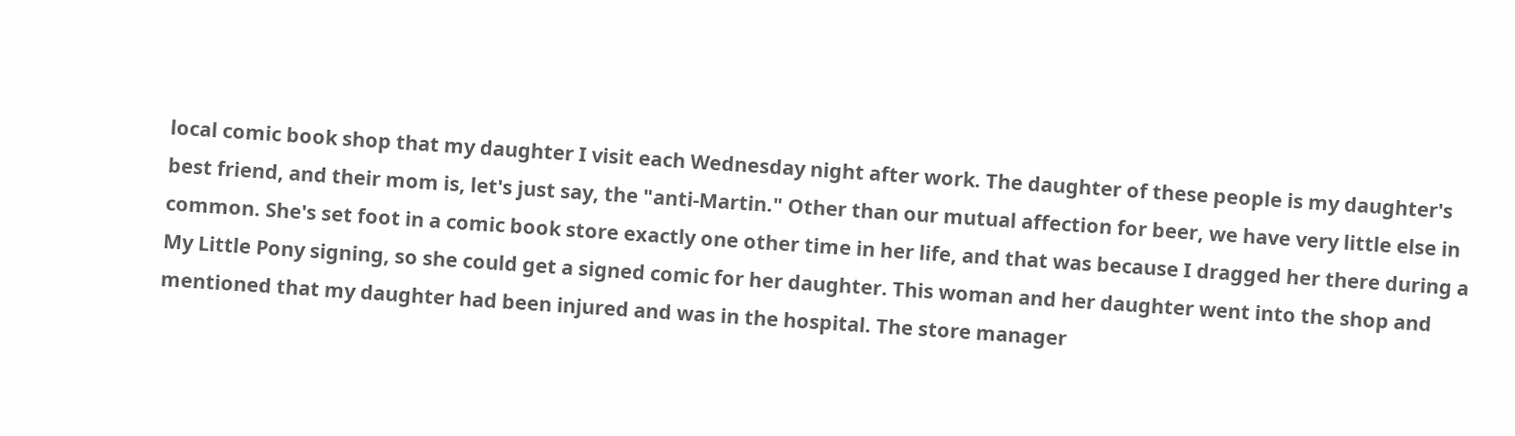local comic book shop that my daughter I visit each Wednesday night after work. The daughter of these people is my daughter's best friend, and their mom is, let's just say, the "anti-Martin." Other than our mutual affection for beer, we have very little else in common. She's set foot in a comic book store exactly one other time in her life, and that was because I dragged her there during a My Little Pony signing, so she could get a signed comic for her daughter. This woman and her daughter went into the shop and mentioned that my daughter had been injured and was in the hospital. The store manager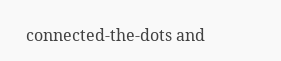connected-the-dots and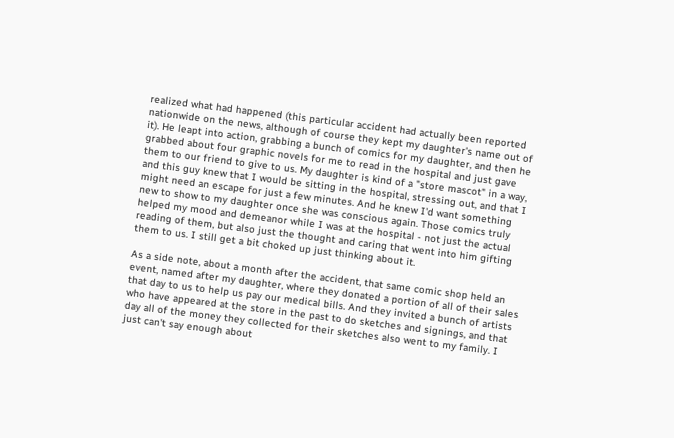realized what had happened (this particular accident had actually been reported nationwide on the news, although of course they kept my daughter's name out of it). He leapt into action, grabbing a bunch of comics for my daughter, and then he grabbed about four graphic novels for me to read in the hospital and just gave them to our friend to give to us. My daughter is kind of a "store mascot" in a way, and this guy knew that I would be sitting in the hospital, stressing out, and that I might need an escape for just a few minutes. And he knew I'd want something new to show to my daughter once she was conscious again. Those comics truly helped my mood and demeanor while I was at the hospital - not just the actual reading of them, but also just the thought and caring that went into him gifting them to us. I still get a bit choked up just thinking about it.

As a side note, about a month after the accident, that same comic shop held an event, named after my daughter, where they donated a portion of all of their sales that day to us to help us pay our medical bills. And they invited a bunch of artists who have appeared at the store in the past to do sketches and signings, and that day all of the money they collected for their sketches also went to my family. I just can't say enough about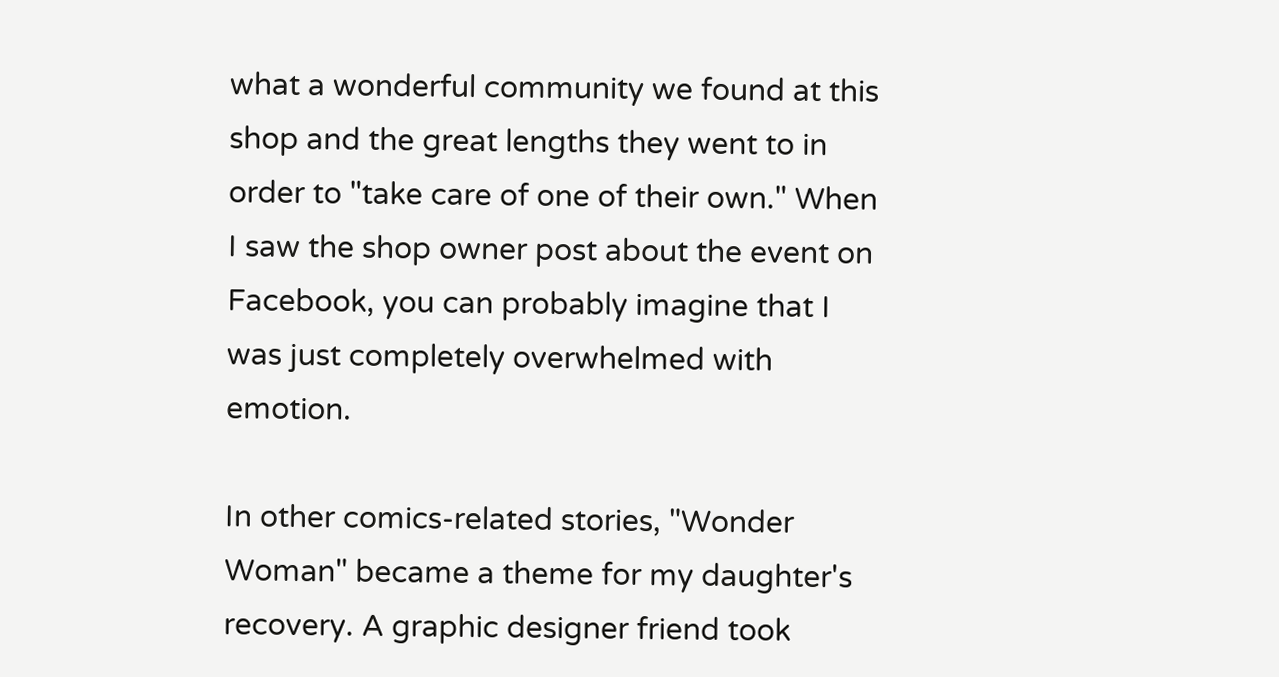what a wonderful community we found at this shop and the great lengths they went to in order to "take care of one of their own." When I saw the shop owner post about the event on Facebook, you can probably imagine that I was just completely overwhelmed with emotion.

In other comics-related stories, "Wonder Woman" became a theme for my daughter's recovery. A graphic designer friend took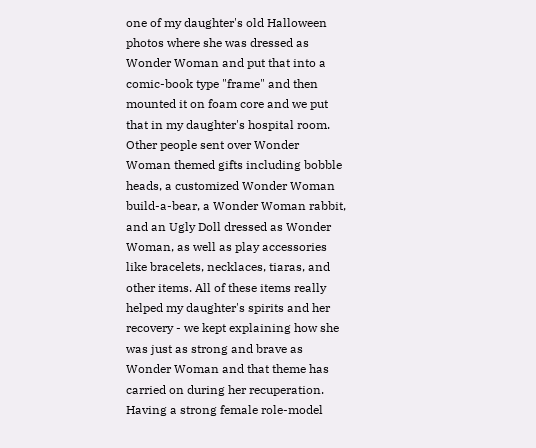one of my daughter's old Halloween photos where she was dressed as Wonder Woman and put that into a comic-book type "frame" and then mounted it on foam core and we put that in my daughter's hospital room. Other people sent over Wonder Woman themed gifts including bobble heads, a customized Wonder Woman build-a-bear, a Wonder Woman rabbit, and an Ugly Doll dressed as Wonder Woman, as well as play accessories like bracelets, necklaces, tiaras, and other items. All of these items really helped my daughter's spirits and her recovery - we kept explaining how she was just as strong and brave as Wonder Woman and that theme has carried on during her recuperation. Having a strong female role-model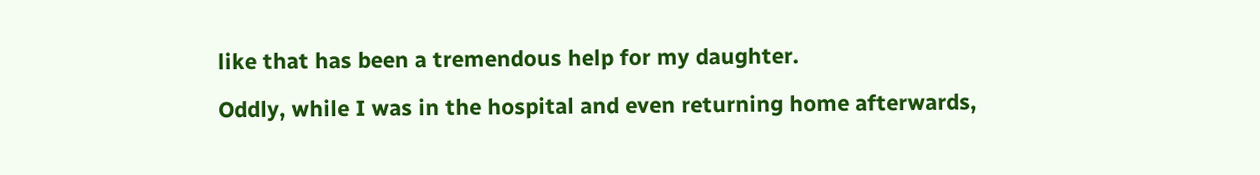like that has been a tremendous help for my daughter.

Oddly, while I was in the hospital and even returning home afterwards,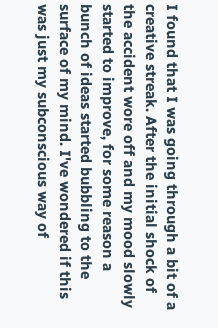I found that I was going through a bit of a creative streak. After the initial shock of the accident wore off and my mood slowly started to improve, for some reason a bunch of ideas started bubbling to the surface of my mind. I've wondered if this was just my subconscious way of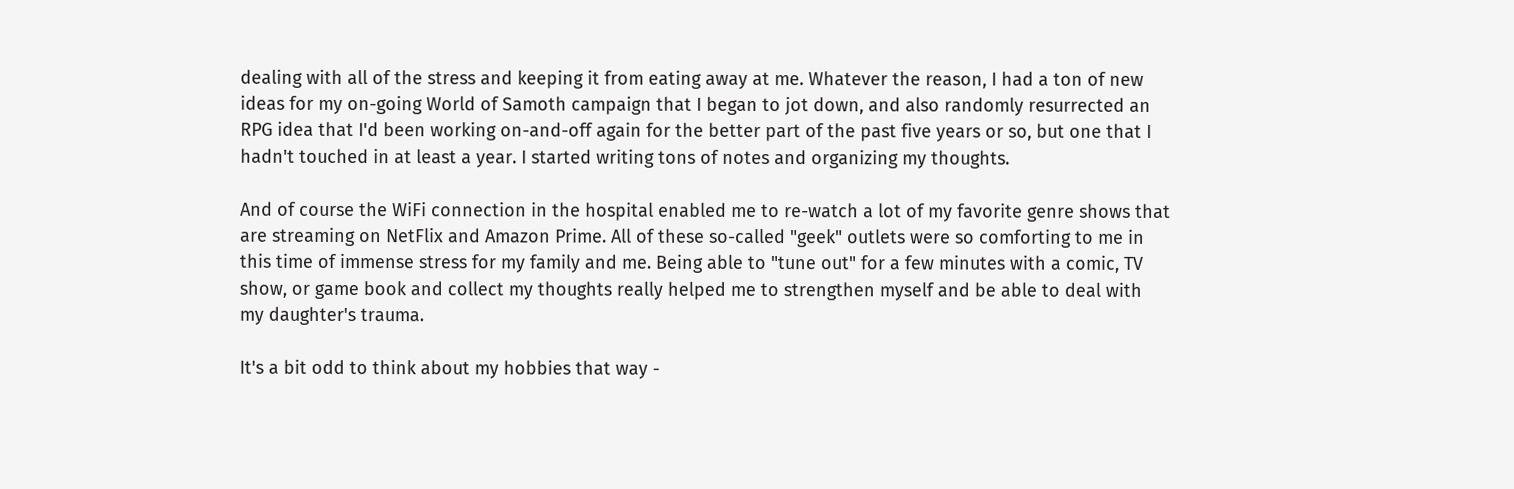dealing with all of the stress and keeping it from eating away at me. Whatever the reason, I had a ton of new ideas for my on-going World of Samoth campaign that I began to jot down, and also randomly resurrected an RPG idea that I'd been working on-and-off again for the better part of the past five years or so, but one that I hadn't touched in at least a year. I started writing tons of notes and organizing my thoughts.

And of course the WiFi connection in the hospital enabled me to re-watch a lot of my favorite genre shows that are streaming on NetFlix and Amazon Prime. All of these so-called "geek" outlets were so comforting to me in this time of immense stress for my family and me. Being able to "tune out" for a few minutes with a comic, TV show, or game book and collect my thoughts really helped me to strengthen myself and be able to deal with my daughter's trauma.

It's a bit odd to think about my hobbies that way -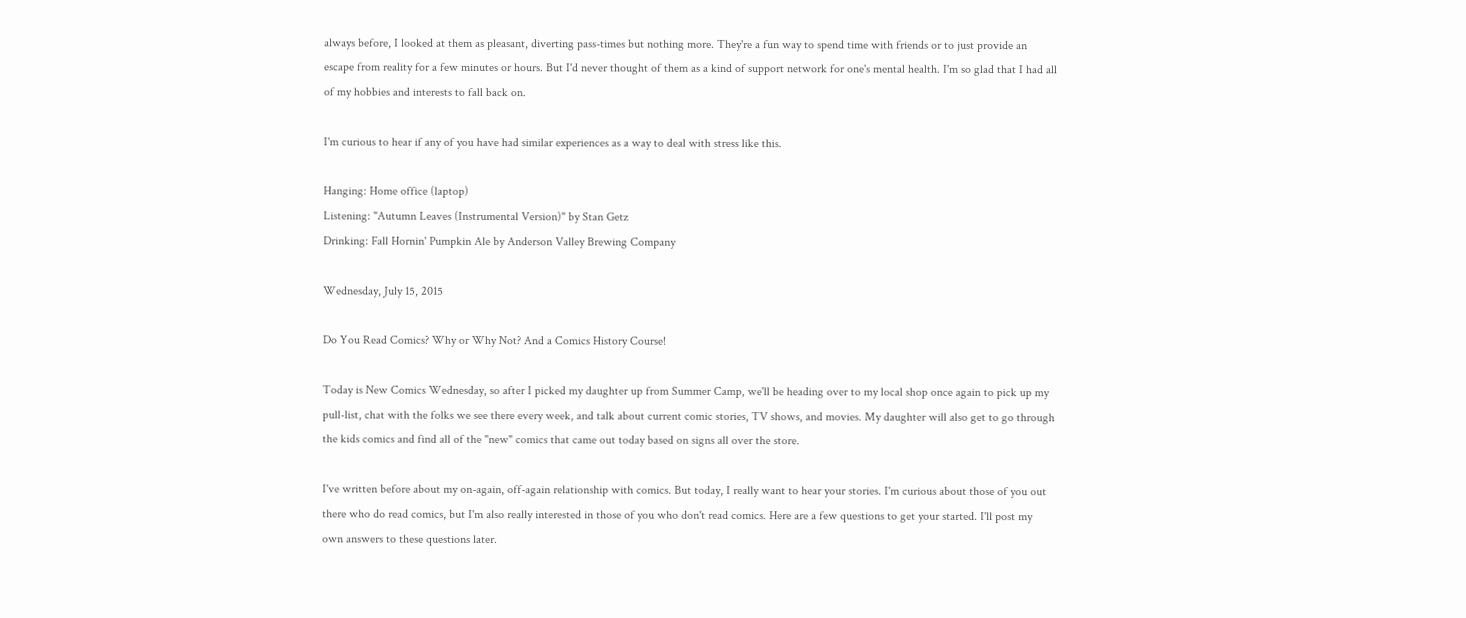always before, I looked at them as pleasant, diverting pass-times but nothing more. They're a fun way to spend time with friends or to just provide an escape from reality for a few minutes or hours. But I'd never thought of them as a kind of support network for one's mental health. I'm so glad that I had all of my hobbies and interests to fall back on.

I'm curious to hear if any of you have had similar experiences as a way to deal with stress like this.

Hanging: Home office (laptop)
Listening: "Autumn Leaves (Instrumental Version)" by Stan Getz
Drinking: Fall Hornin' Pumpkin Ale by Anderson Valley Brewing Company

Wednesday, July 15, 2015

Do You Read Comics? Why or Why Not? And a Comics History Course!

Today is New Comics Wednesday, so after I picked my daughter up from Summer Camp, we'll be heading over to my local shop once again to pick up my pull-list, chat with the folks we see there every week, and talk about current comic stories, TV shows, and movies. My daughter will also get to go through the kids comics and find all of the "new" comics that came out today based on signs all over the store.

I've written before about my on-again, off-again relationship with comics. But today, I really want to hear your stories. I'm curious about those of you out there who do read comics, but I'm also really interested in those of you who don't read comics. Here are a few questions to get your started. I'll post my own answers to these questions later.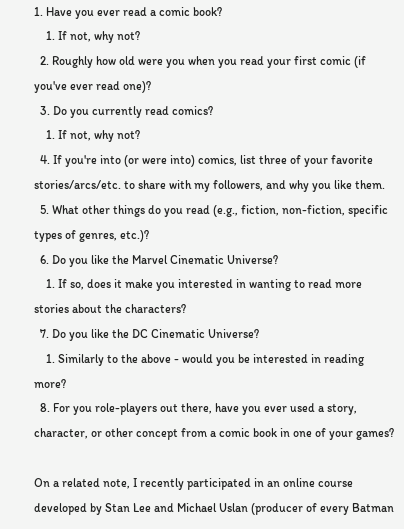1. Have you ever read a comic book?
    1. If not, why not?
  2. Roughly how old were you when you read your first comic (if you've ever read one)?
  3. Do you currently read comics?
    1. If not, why not?
  4. If you're into (or were into) comics, list three of your favorite stories/arcs/etc. to share with my followers, and why you like them.
  5. What other things do you read (e.g., fiction, non-fiction, specific types of genres, etc.)?
  6. Do you like the Marvel Cinematic Universe?
    1. If so, does it make you interested in wanting to read more stories about the characters?
  7. Do you like the DC Cinematic Universe?
    1. Similarly to the above - would you be interested in reading more?
  8. For you role-players out there, have you ever used a story, character, or other concept from a comic book in one of your games?

On a related note, I recently participated in an online course developed by Stan Lee and Michael Uslan (producer of every Batman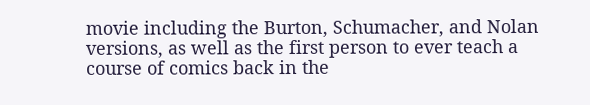movie including the Burton, Schumacher, and Nolan versions, as well as the first person to ever teach a course of comics back in the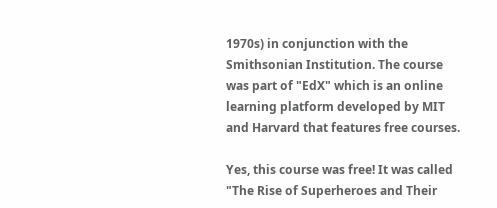1970s) in conjunction with the Smithsonian Institution. The course was part of "EdX" which is an online learning platform developed by MIT and Harvard that features free courses.

Yes, this course was free! It was called "The Rise of Superheroes and Their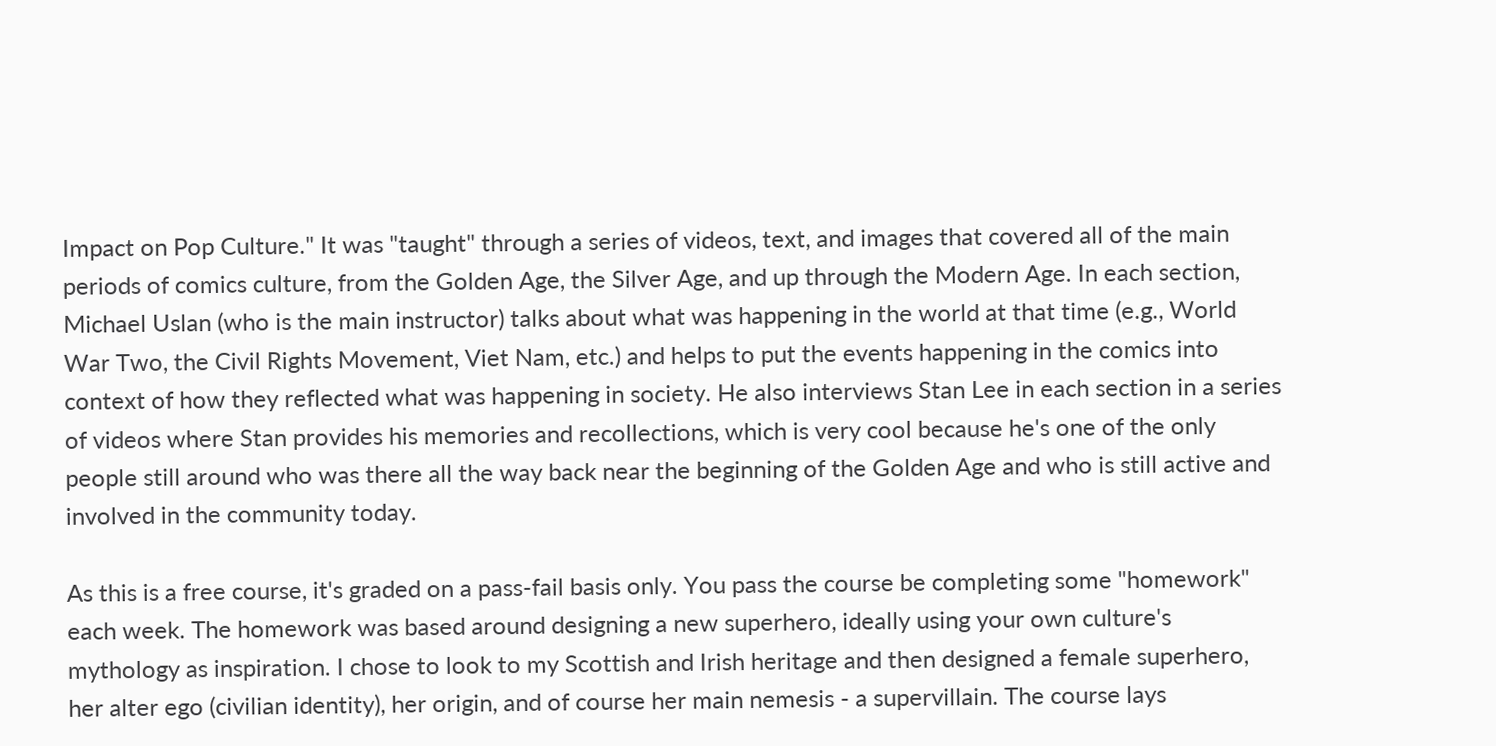Impact on Pop Culture." It was "taught" through a series of videos, text, and images that covered all of the main periods of comics culture, from the Golden Age, the Silver Age, and up through the Modern Age. In each section, Michael Uslan (who is the main instructor) talks about what was happening in the world at that time (e.g., World War Two, the Civil Rights Movement, Viet Nam, etc.) and helps to put the events happening in the comics into context of how they reflected what was happening in society. He also interviews Stan Lee in each section in a series of videos where Stan provides his memories and recollections, which is very cool because he's one of the only people still around who was there all the way back near the beginning of the Golden Age and who is still active and involved in the community today.

As this is a free course, it's graded on a pass-fail basis only. You pass the course be completing some "homework" each week. The homework was based around designing a new superhero, ideally using your own culture's mythology as inspiration. I chose to look to my Scottish and Irish heritage and then designed a female superhero, her alter ego (civilian identity), her origin, and of course her main nemesis - a supervillain. The course lays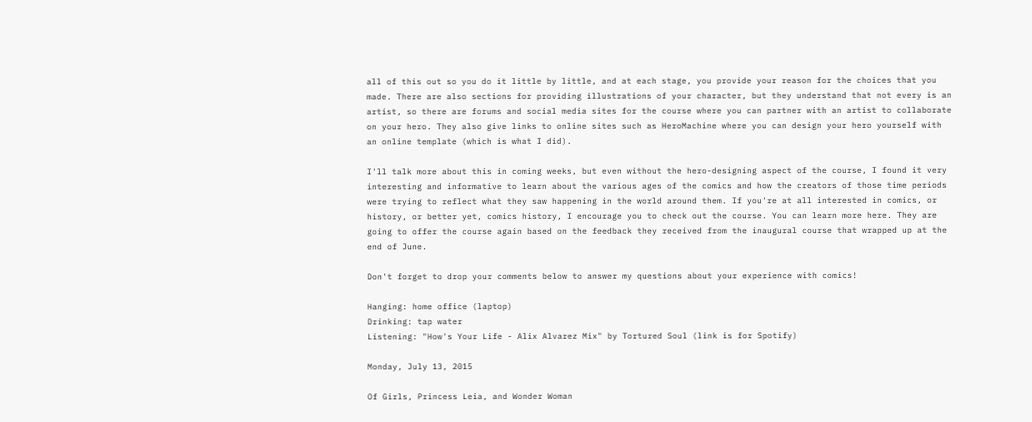all of this out so you do it little by little, and at each stage, you provide your reason for the choices that you made. There are also sections for providing illustrations of your character, but they understand that not every is an artist, so there are forums and social media sites for the course where you can partner with an artist to collaborate on your hero. They also give links to online sites such as HeroMachine where you can design your hero yourself with an online template (which is what I did).

I'll talk more about this in coming weeks, but even without the hero-designing aspect of the course, I found it very interesting and informative to learn about the various ages of the comics and how the creators of those time periods were trying to reflect what they saw happening in the world around them. If you're at all interested in comics, or history, or better yet, comics history, I encourage you to check out the course. You can learn more here. They are going to offer the course again based on the feedback they received from the inaugural course that wrapped up at the end of June.

Don't forget to drop your comments below to answer my questions about your experience with comics!

Hanging: home office (laptop)
Drinking: tap water
Listening: "How's Your Life - Alix Alvarez Mix" by Tortured Soul (link is for Spotify)

Monday, July 13, 2015

Of Girls, Princess Leia, and Wonder Woman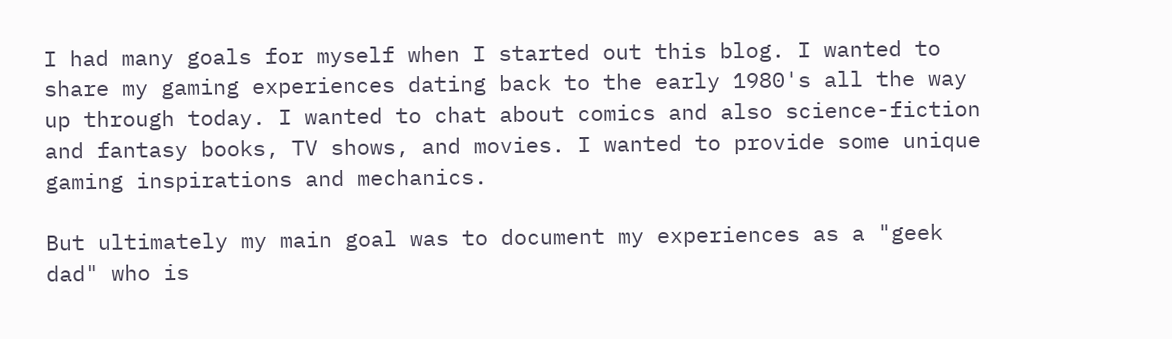I had many goals for myself when I started out this blog. I wanted to share my gaming experiences dating back to the early 1980's all the way up through today. I wanted to chat about comics and also science-fiction and fantasy books, TV shows, and movies. I wanted to provide some unique gaming inspirations and mechanics.

But ultimately my main goal was to document my experiences as a "geek dad" who is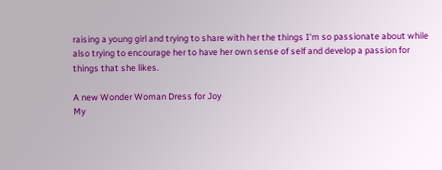raising a young girl and trying to share with her the things I'm so passionate about while also trying to encourage her to have her own sense of self and develop a passion for things that she likes.

A new Wonder Woman Dress for Joy
My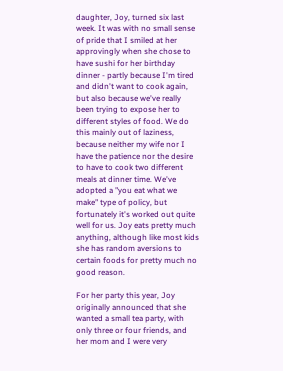daughter, Joy, turned six last week. It was with no small sense of pride that I smiled at her approvingly when she chose to have sushi for her birthday dinner - partly because I'm tired and didn't want to cook again, but also because we've really been trying to expose her to different styles of food. We do this mainly out of laziness, because neither my wife nor I have the patience nor the desire to have to cook two different meals at dinner time. We've adopted a "you eat what we make" type of policy, but fortunately it's worked out quite well for us. Joy eats pretty much anything, although like most kids she has random aversions to certain foods for pretty much no good reason.

For her party this year, Joy originally announced that she wanted a small tea party, with only three or four friends, and her mom and I were very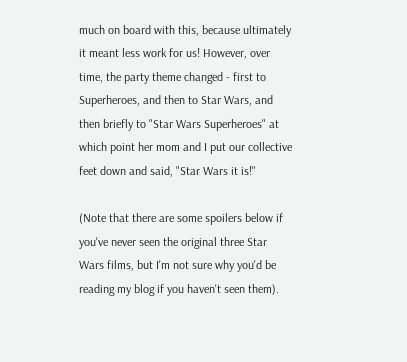much on board with this, because ultimately it meant less work for us! However, over time, the party theme changed - first to Superheroes, and then to Star Wars, and then briefly to "Star Wars Superheroes" at which point her mom and I put our collective feet down and said, "Star Wars it is!"

(Note that there are some spoilers below if you've never seen the original three Star Wars films, but I'm not sure why you'd be reading my blog if you haven't seen them).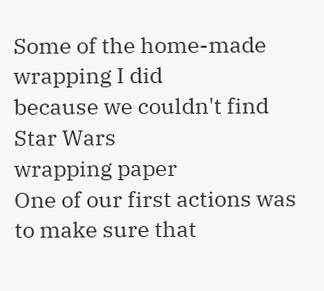Some of the home-made wrapping I did
because we couldn't find Star Wars
wrapping paper
One of our first actions was to make sure that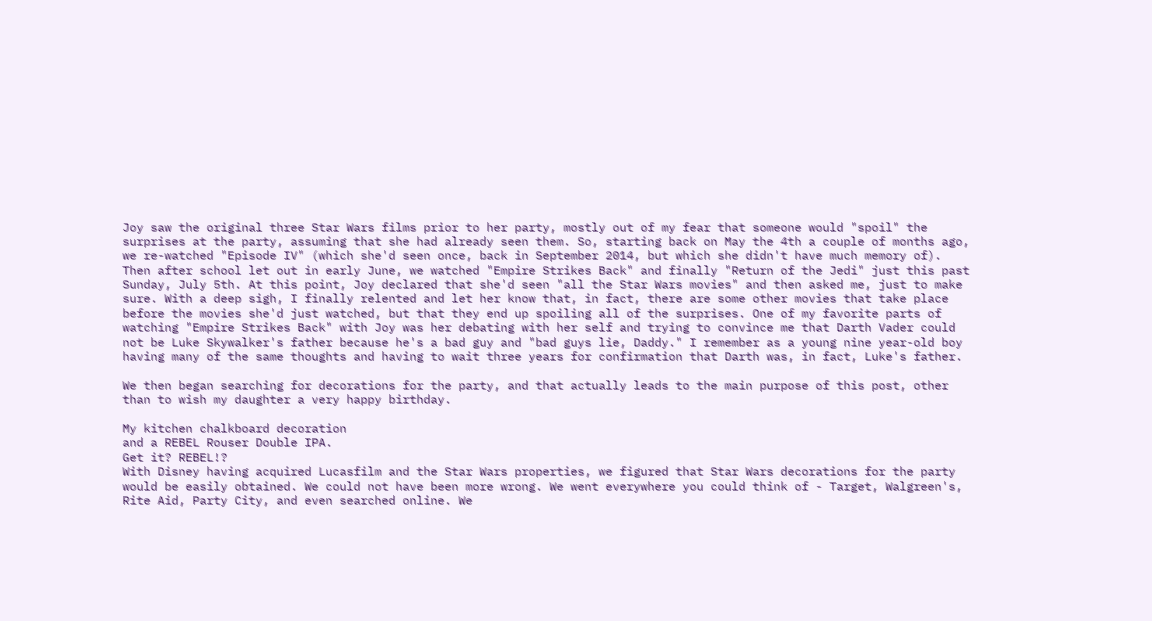Joy saw the original three Star Wars films prior to her party, mostly out of my fear that someone would "spoil" the surprises at the party, assuming that she had already seen them. So, starting back on May the 4th a couple of months ago, we re-watched "Episode IV" (which she'd seen once, back in September 2014, but which she didn't have much memory of). Then after school let out in early June, we watched "Empire Strikes Back" and finally "Return of the Jedi" just this past Sunday, July 5th. At this point, Joy declared that she'd seen "all the Star Wars movies" and then asked me, just to make sure. With a deep sigh, I finally relented and let her know that, in fact, there are some other movies that take place before the movies she'd just watched, but that they end up spoiling all of the surprises. One of my favorite parts of watching "Empire Strikes Back" with Joy was her debating with her self and trying to convince me that Darth Vader could not be Luke Skywalker's father because he's a bad guy and "bad guys lie, Daddy." I remember as a young nine year-old boy having many of the same thoughts and having to wait three years for confirmation that Darth was, in fact, Luke's father.

We then began searching for decorations for the party, and that actually leads to the main purpose of this post, other than to wish my daughter a very happy birthday.

My kitchen chalkboard decoration
and a REBEL Rouser Double IPA.
Get it? REBEL!?
With Disney having acquired Lucasfilm and the Star Wars properties, we figured that Star Wars decorations for the party would be easily obtained. We could not have been more wrong. We went everywhere you could think of - Target, Walgreen's, Rite Aid, Party City, and even searched online. We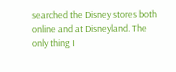searched the Disney stores both online and at Disneyland. The only thing I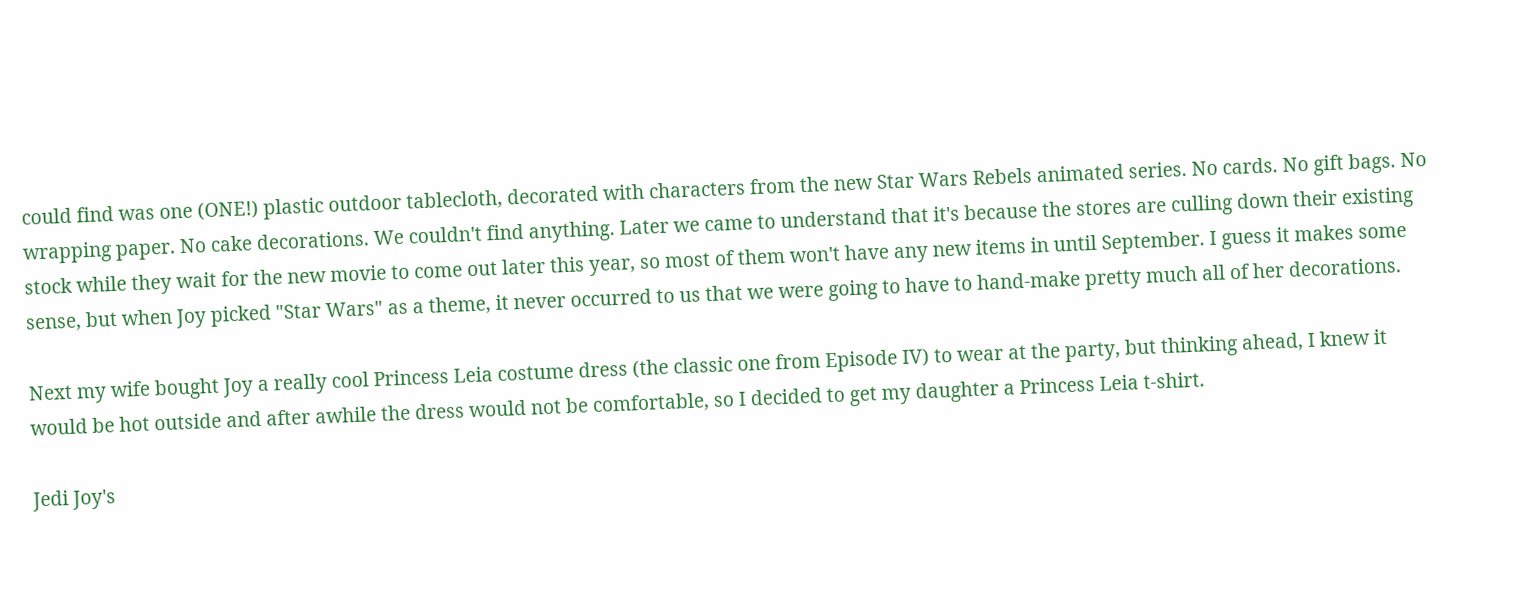could find was one (ONE!) plastic outdoor tablecloth, decorated with characters from the new Star Wars Rebels animated series. No cards. No gift bags. No wrapping paper. No cake decorations. We couldn't find anything. Later we came to understand that it's because the stores are culling down their existing stock while they wait for the new movie to come out later this year, so most of them won't have any new items in until September. I guess it makes some sense, but when Joy picked "Star Wars" as a theme, it never occurred to us that we were going to have to hand-make pretty much all of her decorations.

Next my wife bought Joy a really cool Princess Leia costume dress (the classic one from Episode IV) to wear at the party, but thinking ahead, I knew it would be hot outside and after awhile the dress would not be comfortable, so I decided to get my daughter a Princess Leia t-shirt.

Jedi Joy's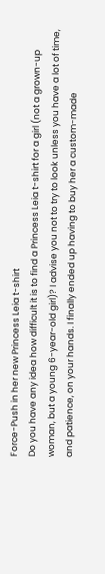Force-Push in her new Princess Leia t-shirt
Do you have any idea how difficult it is to find a Princess Leia t-shirt for a girl (not a grown-up woman, but a young 6-year-old girl)? I advise you not to try to look unless you have a lot of time, and patience, on your hands. I finally ended up having to buy her a custom-made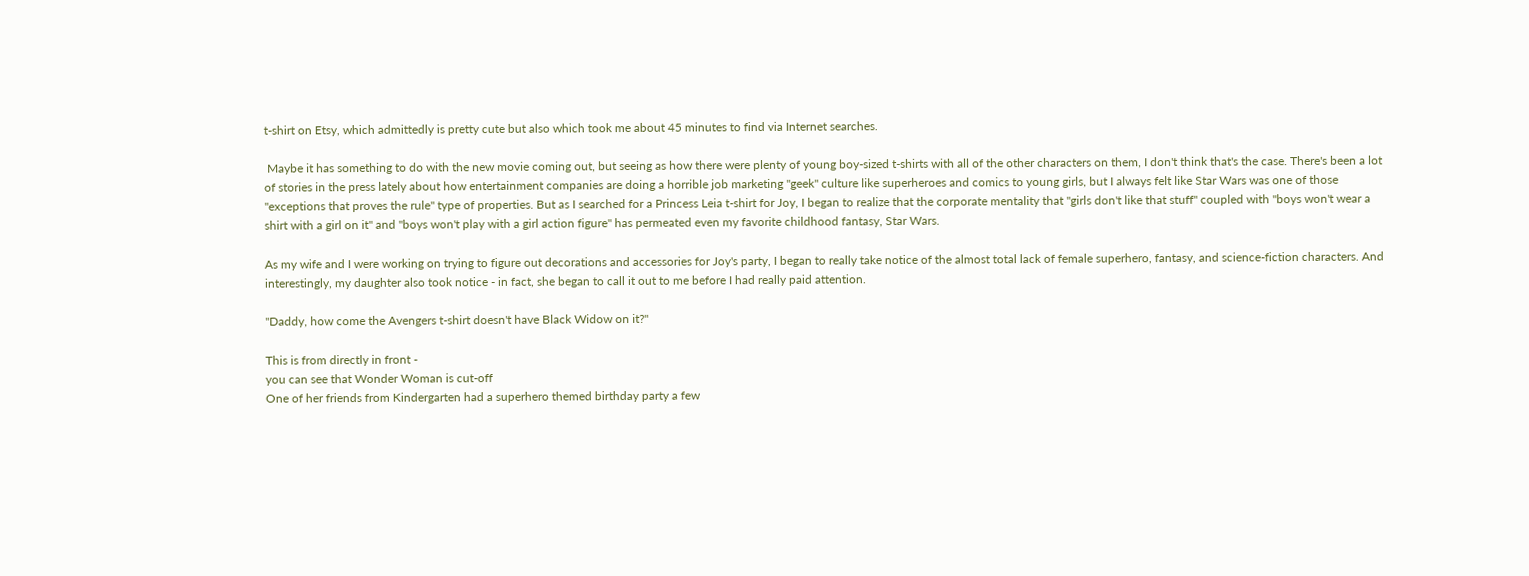t-shirt on Etsy, which admittedly is pretty cute but also which took me about 45 minutes to find via Internet searches.

 Maybe it has something to do with the new movie coming out, but seeing as how there were plenty of young boy-sized t-shirts with all of the other characters on them, I don't think that's the case. There's been a lot of stories in the press lately about how entertainment companies are doing a horrible job marketing "geek" culture like superheroes and comics to young girls, but I always felt like Star Wars was one of those "exceptions that proves the rule" type of properties. But as I searched for a Princess Leia t-shirt for Joy, I began to realize that the corporate mentality that "girls don't like that stuff" coupled with "boys won't wear a shirt with a girl on it" and "boys won't play with a girl action figure" has permeated even my favorite childhood fantasy, Star Wars.

As my wife and I were working on trying to figure out decorations and accessories for Joy's party, I began to really take notice of the almost total lack of female superhero, fantasy, and science-fiction characters. And interestingly, my daughter also took notice - in fact, she began to call it out to me before I had really paid attention.

"Daddy, how come the Avengers t-shirt doesn't have Black Widow on it?"

This is from directly in front -
you can see that Wonder Woman is cut-off
One of her friends from Kindergarten had a superhero themed birthday party a few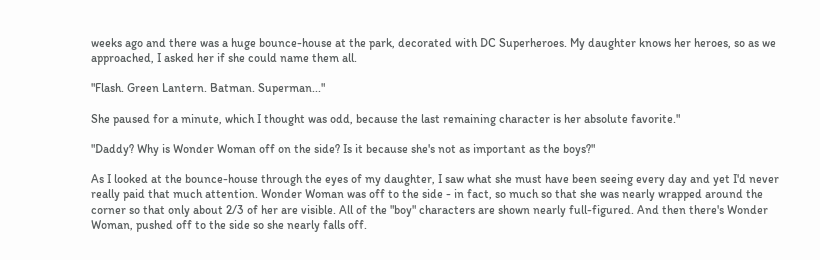weeks ago and there was a huge bounce-house at the park, decorated with DC Superheroes. My daughter knows her heroes, so as we approached, I asked her if she could name them all.

"Flash. Green Lantern. Batman. Superman..."

She paused for a minute, which I thought was odd, because the last remaining character is her absolute favorite."

"Daddy? Why is Wonder Woman off on the side? Is it because she's not as important as the boys?"

As I looked at the bounce-house through the eyes of my daughter, I saw what she must have been seeing every day and yet I'd never really paid that much attention. Wonder Woman was off to the side - in fact, so much so that she was nearly wrapped around the corner so that only about 2/3 of her are visible. All of the "boy" characters are shown nearly full-figured. And then there's Wonder Woman, pushed off to the side so she nearly falls off.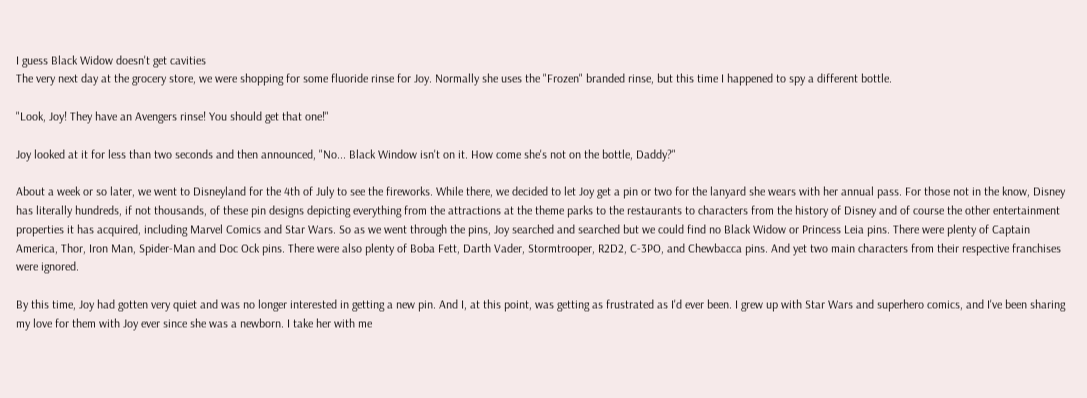I guess Black Widow doesn't get cavities
The very next day at the grocery store, we were shopping for some fluoride rinse for Joy. Normally she uses the "Frozen" branded rinse, but this time I happened to spy a different bottle.

"Look, Joy! They have an Avengers rinse! You should get that one!"

Joy looked at it for less than two seconds and then announced, "No... Black Window isn't on it. How come she's not on the bottle, Daddy?"

About a week or so later, we went to Disneyland for the 4th of July to see the fireworks. While there, we decided to let Joy get a pin or two for the lanyard she wears with her annual pass. For those not in the know, Disney has literally hundreds, if not thousands, of these pin designs depicting everything from the attractions at the theme parks to the restaurants to characters from the history of Disney and of course the other entertainment properties it has acquired, including Marvel Comics and Star Wars. So as we went through the pins, Joy searched and searched but we could find no Black Widow or Princess Leia pins. There were plenty of Captain America, Thor, Iron Man, Spider-Man and Doc Ock pins. There were also plenty of Boba Fett, Darth Vader, Stormtrooper, R2D2, C-3PO, and Chewbacca pins. And yet two main characters from their respective franchises were ignored.

By this time, Joy had gotten very quiet and was no longer interested in getting a new pin. And I, at this point, was getting as frustrated as I'd ever been. I grew up with Star Wars and superhero comics, and I've been sharing my love for them with Joy ever since she was a newborn. I take her with me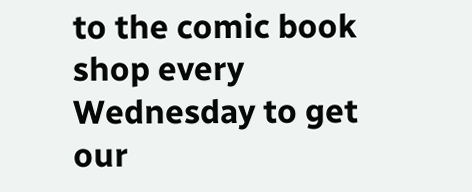to the comic book shop every Wednesday to get our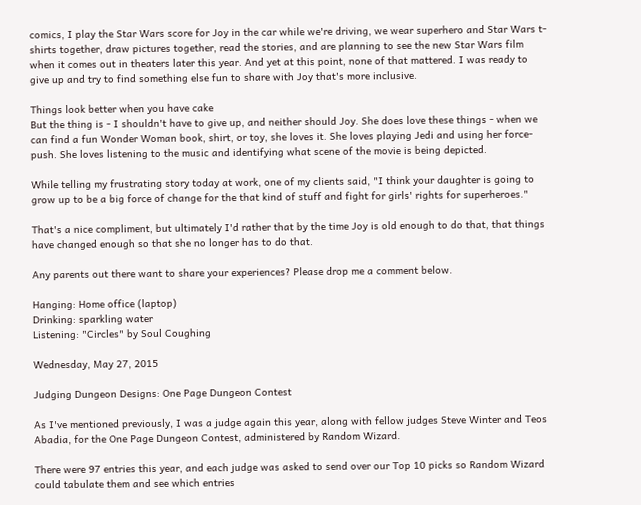comics, I play the Star Wars score for Joy in the car while we're driving, we wear superhero and Star Wars t-shirts together, draw pictures together, read the stories, and are planning to see the new Star Wars film when it comes out in theaters later this year. And yet at this point, none of that mattered. I was ready to give up and try to find something else fun to share with Joy that's more inclusive.

Things look better when you have cake
But the thing is - I shouldn't have to give up, and neither should Joy. She does love these things - when we can find a fun Wonder Woman book, shirt, or toy, she loves it. She loves playing Jedi and using her force-push. She loves listening to the music and identifying what scene of the movie is being depicted.

While telling my frustrating story today at work, one of my clients said, "I think your daughter is going to grow up to be a big force of change for the that kind of stuff and fight for girls' rights for superheroes."

That's a nice compliment, but ultimately I'd rather that by the time Joy is old enough to do that, that things have changed enough so that she no longer has to do that.

Any parents out there want to share your experiences? Please drop me a comment below.

Hanging: Home office (laptop)
Drinking: sparkling water
Listening: "Circles" by Soul Coughing

Wednesday, May 27, 2015

Judging Dungeon Designs: One Page Dungeon Contest

As I've mentioned previously, I was a judge again this year, along with fellow judges Steve Winter and Teos Abadia, for the One Page Dungeon Contest, administered by Random Wizard.

There were 97 entries this year, and each judge was asked to send over our Top 10 picks so Random Wizard could tabulate them and see which entries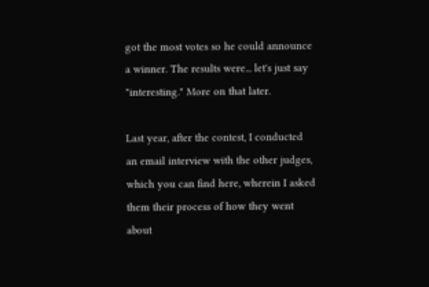got the most votes so he could announce a winner. The results were... let's just say "interesting." More on that later.

Last year, after the contest, I conducted an email interview with the other judges, which you can find here, wherein I asked them their process of how they went about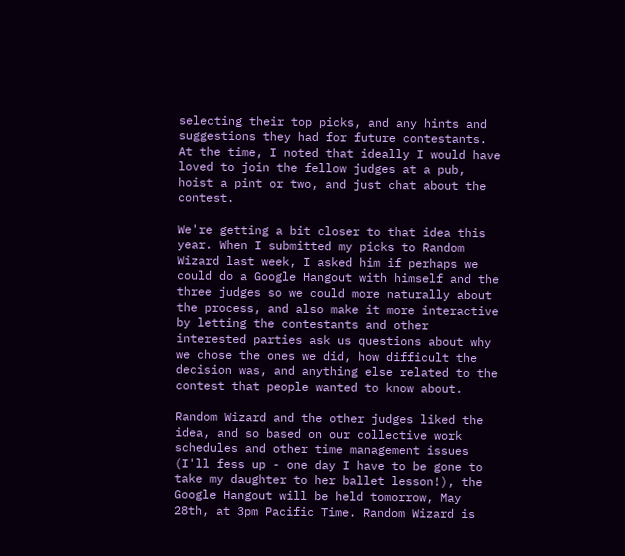selecting their top picks, and any hints and suggestions they had for future contestants. At the time, I noted that ideally I would have loved to join the fellow judges at a pub, hoist a pint or two, and just chat about the contest.

We're getting a bit closer to that idea this year. When I submitted my picks to Random Wizard last week, I asked him if perhaps we could do a Google Hangout with himself and the three judges so we could more naturally about the process, and also make it more interactive by letting the contestants and other interested parties ask us questions about why we chose the ones we did, how difficult the decision was, and anything else related to the contest that people wanted to know about.

Random Wizard and the other judges liked the idea, and so based on our collective work schedules and other time management issues (I'll fess up - one day I have to be gone to take my daughter to her ballet lesson!), the Google Hangout will be held tomorrow, May 28th, at 3pm Pacific Time. Random Wizard is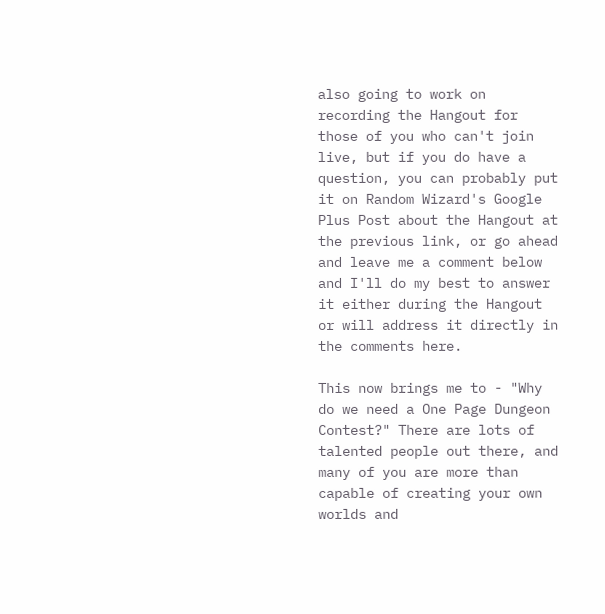also going to work on recording the Hangout for those of you who can't join live, but if you do have a question, you can probably put it on Random Wizard's Google Plus Post about the Hangout at the previous link, or go ahead and leave me a comment below and I'll do my best to answer it either during the Hangout or will address it directly in the comments here.

This now brings me to - "Why do we need a One Page Dungeon  Contest?" There are lots of talented people out there, and many of you are more than capable of creating your own worlds and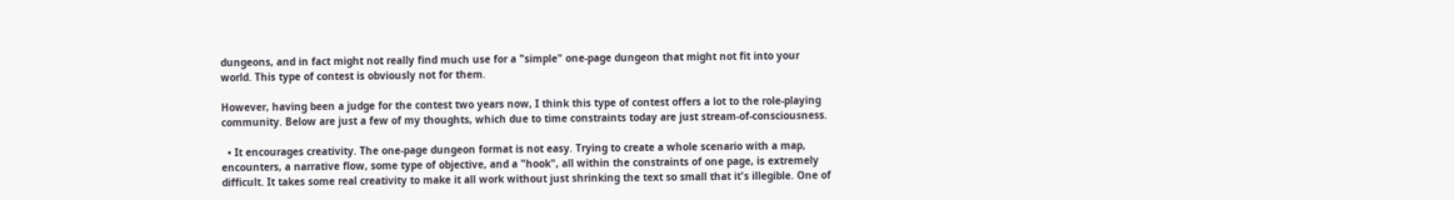dungeons, and in fact might not really find much use for a "simple" one-page dungeon that might not fit into your world. This type of contest is obviously not for them.

However, having been a judge for the contest two years now, I think this type of contest offers a lot to the role-playing community. Below are just a few of my thoughts, which due to time constraints today are just stream-of-consciousness.

  • It encourages creativity. The one-page dungeon format is not easy. Trying to create a whole scenario with a map, encounters, a narrative flow, some type of objective, and a "hook", all within the constraints of one page, is extremely difficult. It takes some real creativity to make it all work without just shrinking the text so small that it's illegible. One of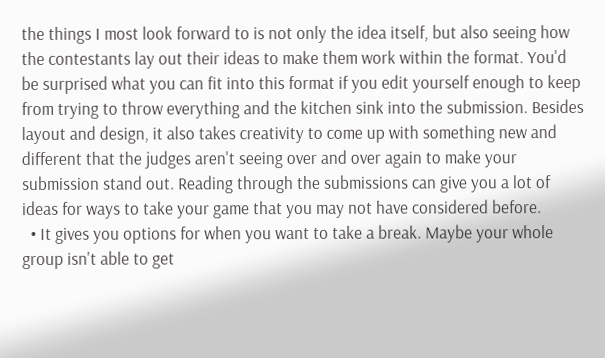the things I most look forward to is not only the idea itself, but also seeing how the contestants lay out their ideas to make them work within the format. You'd be surprised what you can fit into this format if you edit yourself enough to keep from trying to throw everything and the kitchen sink into the submission. Besides layout and design, it also takes creativity to come up with something new and different that the judges aren't seeing over and over again to make your submission stand out. Reading through the submissions can give you a lot of ideas for ways to take your game that you may not have considered before.
  • It gives you options for when you want to take a break. Maybe your whole group isn't able to get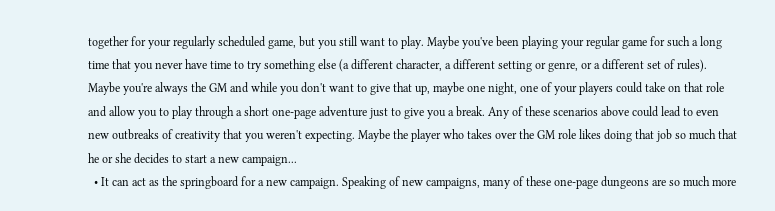together for your regularly scheduled game, but you still want to play. Maybe you've been playing your regular game for such a long time that you never have time to try something else (a different character, a different setting or genre, or a different set of rules).  Maybe you're always the GM and while you don't want to give that up, maybe one night, one of your players could take on that role and allow you to play through a short one-page adventure just to give you a break. Any of these scenarios above could lead to even new outbreaks of creativity that you weren't expecting. Maybe the player who takes over the GM role likes doing that job so much that he or she decides to start a new campaign...
  • It can act as the springboard for a new campaign. Speaking of new campaigns, many of these one-page dungeons are so much more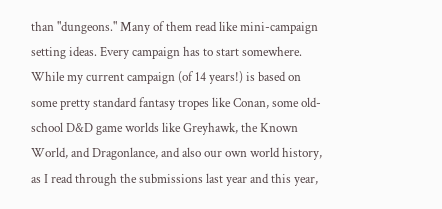than "dungeons." Many of them read like mini-campaign setting ideas. Every campaign has to start somewhere. While my current campaign (of 14 years!) is based on some pretty standard fantasy tropes like Conan, some old-school D&D game worlds like Greyhawk, the Known World, and Dragonlance, and also our own world history, as I read through the submissions last year and this year,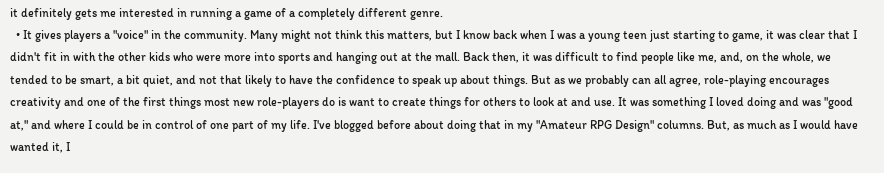it definitely gets me interested in running a game of a completely different genre.
  • It gives players a "voice" in the community. Many might not think this matters, but I know back when I was a young teen just starting to game, it was clear that I didn't fit in with the other kids who were more into sports and hanging out at the mall. Back then, it was difficult to find people like me, and, on the whole, we tended to be smart, a bit quiet, and not that likely to have the confidence to speak up about things. But as we probably can all agree, role-playing encourages creativity and one of the first things most new role-players do is want to create things for others to look at and use. It was something I loved doing and was "good at," and where I could be in control of one part of my life. I've blogged before about doing that in my "Amateur RPG Design" columns. But, as much as I would have wanted it, I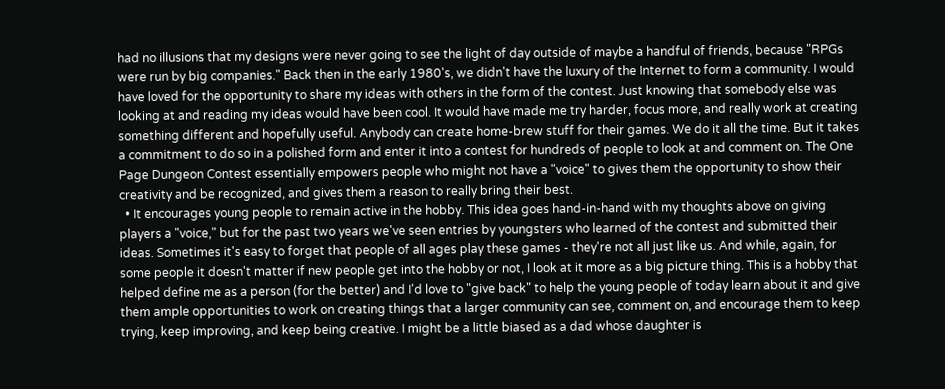had no illusions that my designs were never going to see the light of day outside of maybe a handful of friends, because "RPGs were run by big companies." Back then in the early 1980's, we didn't have the luxury of the Internet to form a community. I would have loved for the opportunity to share my ideas with others in the form of the contest. Just knowing that somebody else was looking at and reading my ideas would have been cool. It would have made me try harder, focus more, and really work at creating something different and hopefully useful. Anybody can create home-brew stuff for their games. We do it all the time. But it takes a commitment to do so in a polished form and enter it into a contest for hundreds of people to look at and comment on. The One Page Dungeon Contest essentially empowers people who might not have a "voice" to gives them the opportunity to show their creativity and be recognized, and gives them a reason to really bring their best.
  • It encourages young people to remain active in the hobby. This idea goes hand-in-hand with my thoughts above on giving players a "voice," but for the past two years we've seen entries by youngsters who learned of the contest and submitted their ideas. Sometimes it's easy to forget that people of all ages play these games - they're not all just like us. And while, again, for some people it doesn't matter if new people get into the hobby or not, I look at it more as a big picture thing. This is a hobby that helped define me as a person (for the better) and I'd love to "give back" to help the young people of today learn about it and give them ample opportunities to work on creating things that a larger community can see, comment on, and encourage them to keep trying, keep improving, and keep being creative. I might be a little biased as a dad whose daughter is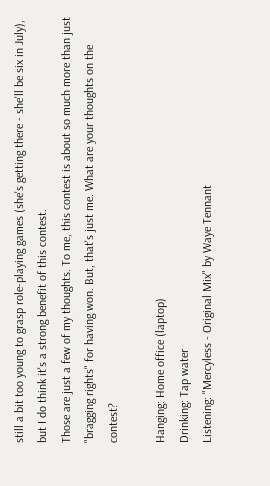still a bit too young to grasp role-playing games (she's getting there - she'll be six in July), but I do think it's a strong benefit of this contest.
Those are just a few of my thoughts. To me, this contest is about so much more than just "bragging rights" for having won. But, that's just me. What are your thoughts on the contest?

Hanging: Home office (laptop)
Drinking: Tap water
Listening: "Mercyless - Original Mix" by Waye Tennant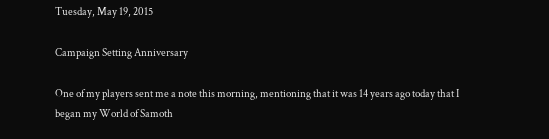Tuesday, May 19, 2015

Campaign Setting Anniversary

One of my players sent me a note this morning, mentioning that it was 14 years ago today that I began my World of Samoth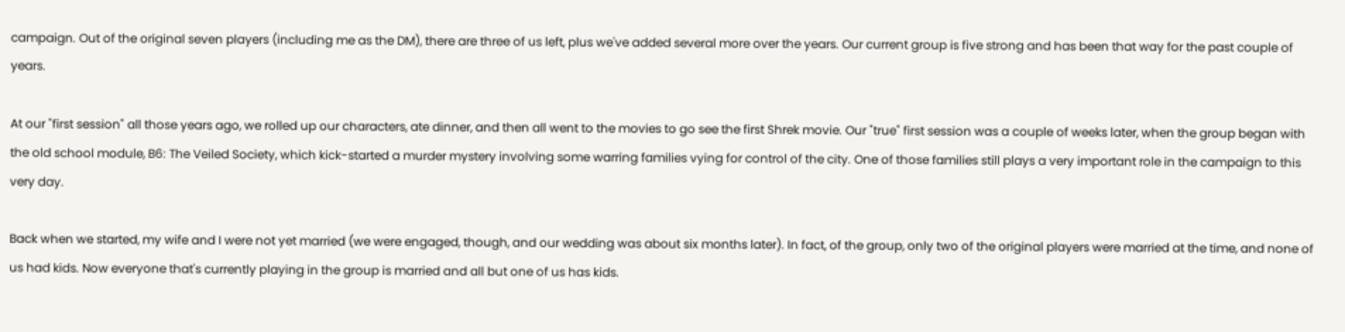campaign. Out of the original seven players (including me as the DM), there are three of us left, plus we've added several more over the years. Our current group is five strong and has been that way for the past couple of years.

At our "first session" all those years ago, we rolled up our characters, ate dinner, and then all went to the movies to go see the first Shrek movie. Our "true" first session was a couple of weeks later, when the group began with the old school module, B6: The Veiled Society, which kick-started a murder mystery involving some warring families vying for control of the city. One of those families still plays a very important role in the campaign to this very day.

Back when we started, my wife and I were not yet married (we were engaged, though, and our wedding was about six months later). In fact, of the group, only two of the original players were married at the time, and none of us had kids. Now everyone that's currently playing in the group is married and all but one of us has kids.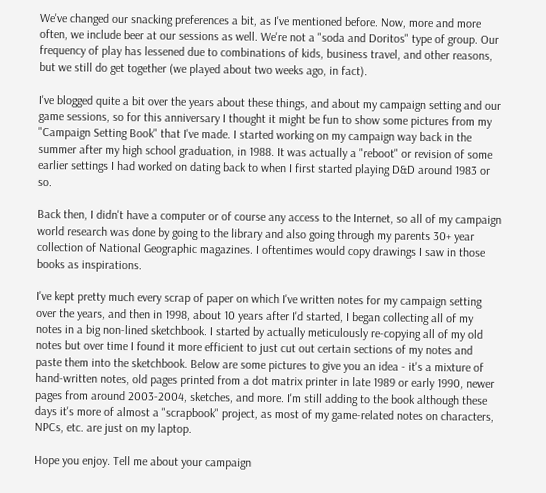We've changed our snacking preferences a bit, as I've mentioned before. Now, more and more often, we include beer at our sessions as well. We're not a "soda and Doritos" type of group. Our frequency of play has lessened due to combinations of kids, business travel, and other reasons, but we still do get together (we played about two weeks ago, in fact).

I've blogged quite a bit over the years about these things, and about my campaign setting and our game sessions, so for this anniversary I thought it might be fun to show some pictures from my "Campaign Setting Book" that I've made. I started working on my campaign way back in the summer after my high school graduation, in 1988. It was actually a "reboot" or revision of some earlier settings I had worked on dating back to when I first started playing D&D around 1983 or so.

Back then, I didn't have a computer or of course any access to the Internet, so all of my campaign world research was done by going to the library and also going through my parents 30+ year collection of National Geographic magazines. I oftentimes would copy drawings I saw in those books as inspirations.

I've kept pretty much every scrap of paper on which I've written notes for my campaign setting over the years, and then in 1998, about 10 years after I'd started, I began collecting all of my notes in a big non-lined sketchbook. I started by actually meticulously re-copying all of my old notes but over time I found it more efficient to just cut out certain sections of my notes and paste them into the sketchbook. Below are some pictures to give you an idea - it's a mixture of hand-written notes, old pages printed from a dot matrix printer in late 1989 or early 1990, newer pages from around 2003-2004, sketches, and more. I'm still adding to the book although these days it's more of almost a "scrapbook" project, as most of my game-related notes on characters, NPCs, etc. are just on my laptop.

Hope you enjoy. Tell me about your campaign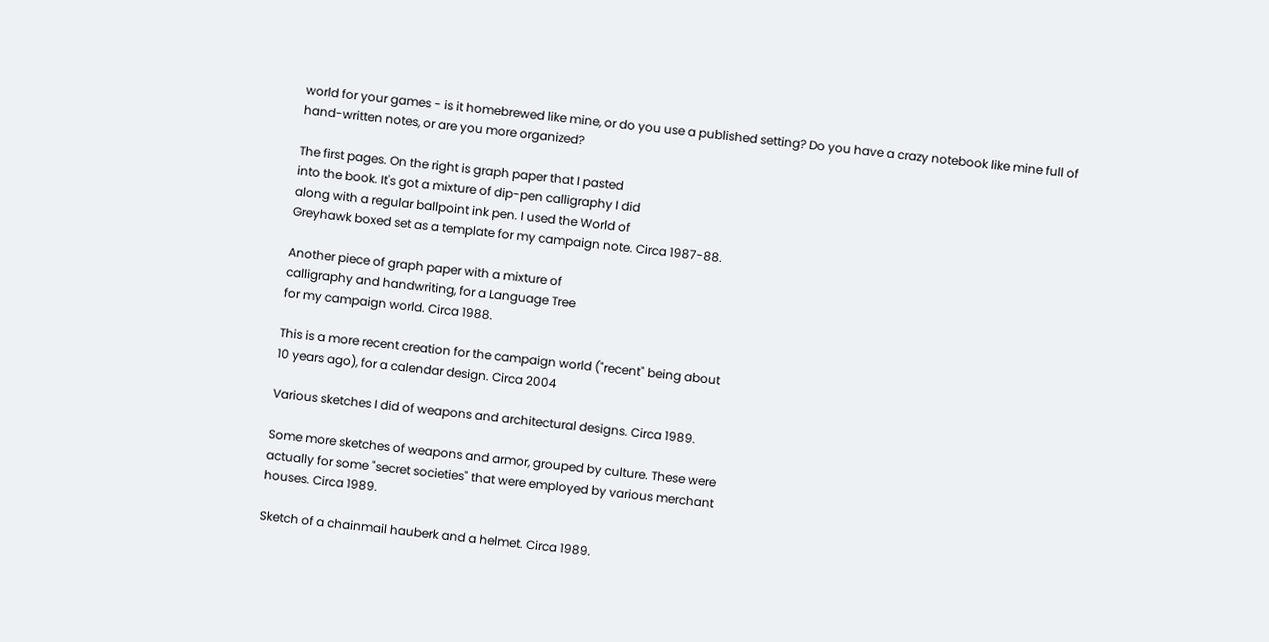world for your games - is it homebrewed like mine, or do you use a published setting? Do you have a crazy notebook like mine full of hand-written notes, or are you more organized?

The first pages. On the right is graph paper that I pasted
into the book. It's got a mixture of dip-pen calligraphy I did
along with a regular ballpoint ink pen. I used the World of
Greyhawk boxed set as a template for my campaign note. Circa 1987-88.

Another piece of graph paper with a mixture of
calligraphy and handwriting, for a Language Tree
for my campaign world. Circa 1988.

This is a more recent creation for the campaign world ("recent" being about
10 years ago), for a calendar design. Circa 2004

Various sketches I did of weapons and architectural designs. Circa 1989.

Some more sketches of weapons and armor, grouped by culture. These were
actually for some "secret societies" that were employed by various merchant
houses. Circa 1989.

Sketch of a chainmail hauberk and a helmet. Circa 1989.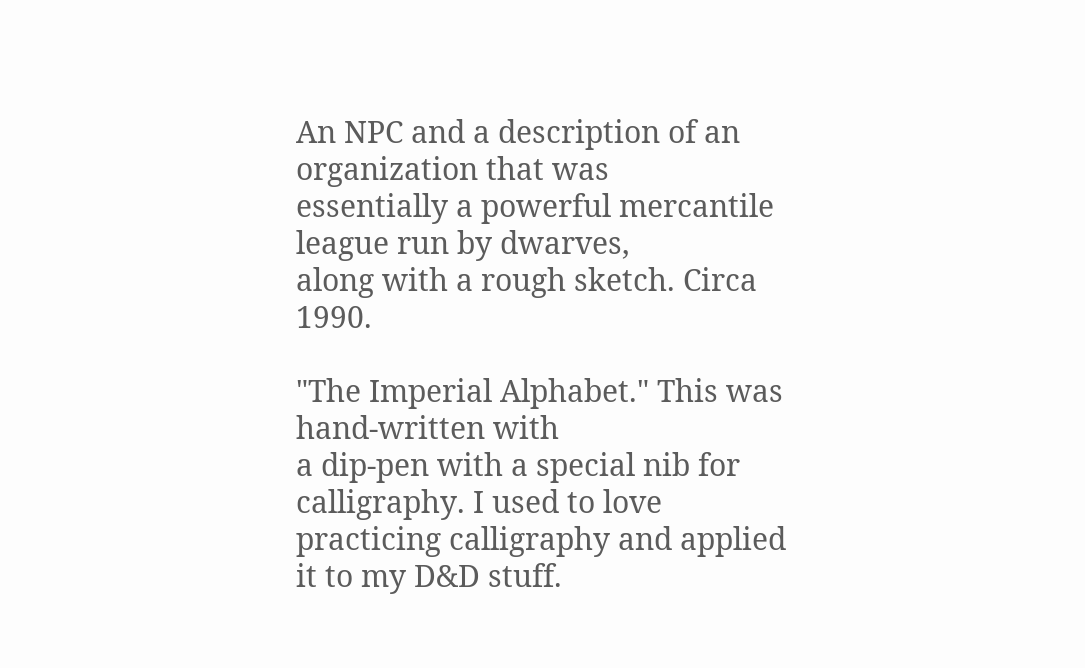An NPC and a description of an organization that was
essentially a powerful mercantile league run by dwarves,
along with a rough sketch. Circa 1990.

"The Imperial Alphabet." This was hand-written with
a dip-pen with a special nib for calligraphy. I used to love
practicing calligraphy and applied it to my D&D stuff.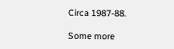Circa 1987-88.

Some more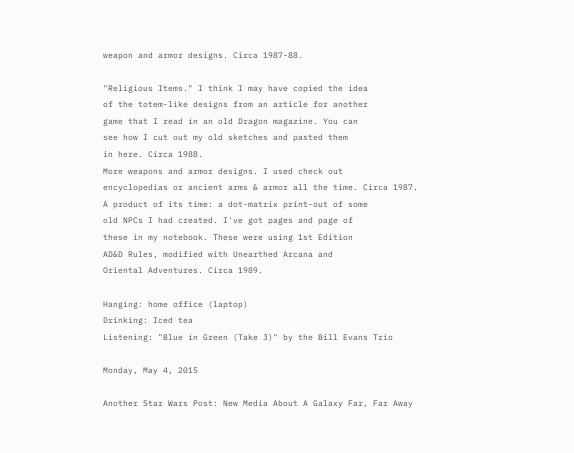weapon and armor designs. Circa 1987-88.

"Religious Items." I think I may have copied the idea
of the totem-like designs from an article for another
game that I read in an old Dragon magazine. You can
see how I cut out my old sketches and pasted them
in here. Circa 1988.
More weapons and armor designs. I used check out
encyclopedias or ancient arms & armor all the time. Circa 1987.
A product of its time: a dot-matrix print-out of some
old NPCs I had created. I've got pages and page of
these in my notebook. These were using 1st Edition
AD&D Rules, modified with Unearthed Arcana and
Oriental Adventures. Circa 1989.

Hanging: home office (laptop)
Drinking: Iced tea
Listening: "Blue in Green (Take 3)" by the Bill Evans Trio

Monday, May 4, 2015

Another Star Wars Post: New Media About A Galaxy Far, Far Away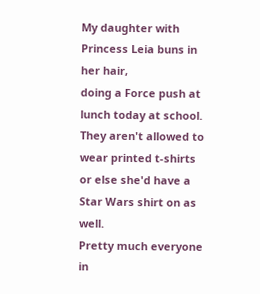My daughter with Princess Leia buns in her hair,
doing a Force push at lunch today at school.
They aren't allowed to wear printed t-shirts
or else she'd have a Star Wars shirt on as well.
Pretty much everyone in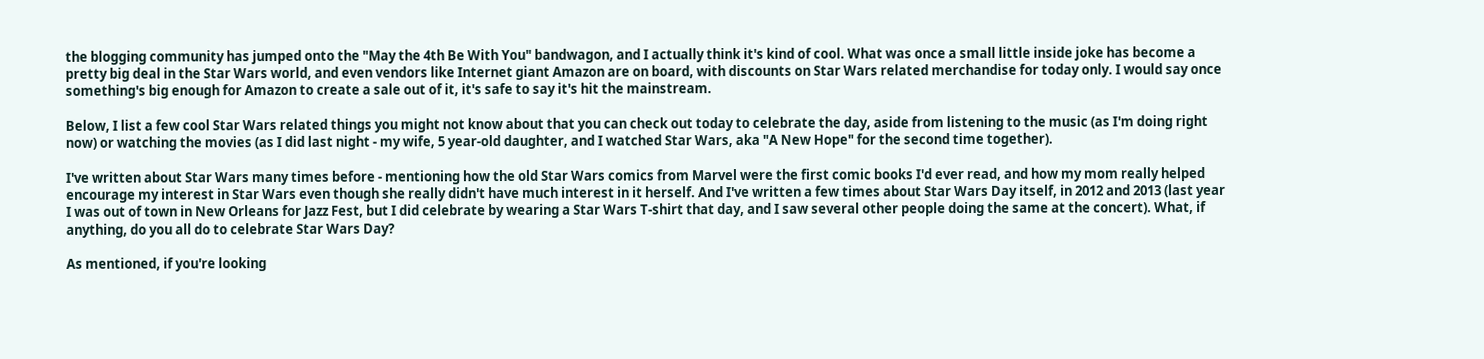the blogging community has jumped onto the "May the 4th Be With You" bandwagon, and I actually think it's kind of cool. What was once a small little inside joke has become a pretty big deal in the Star Wars world, and even vendors like Internet giant Amazon are on board, with discounts on Star Wars related merchandise for today only. I would say once something's big enough for Amazon to create a sale out of it, it's safe to say it's hit the mainstream.

Below, I list a few cool Star Wars related things you might not know about that you can check out today to celebrate the day, aside from listening to the music (as I'm doing right now) or watching the movies (as I did last night - my wife, 5 year-old daughter, and I watched Star Wars, aka "A New Hope" for the second time together).

I've written about Star Wars many times before - mentioning how the old Star Wars comics from Marvel were the first comic books I'd ever read, and how my mom really helped encourage my interest in Star Wars even though she really didn't have much interest in it herself. And I've written a few times about Star Wars Day itself, in 2012 and 2013 (last year I was out of town in New Orleans for Jazz Fest, but I did celebrate by wearing a Star Wars T-shirt that day, and I saw several other people doing the same at the concert). What, if anything, do you all do to celebrate Star Wars Day?

As mentioned, if you're looking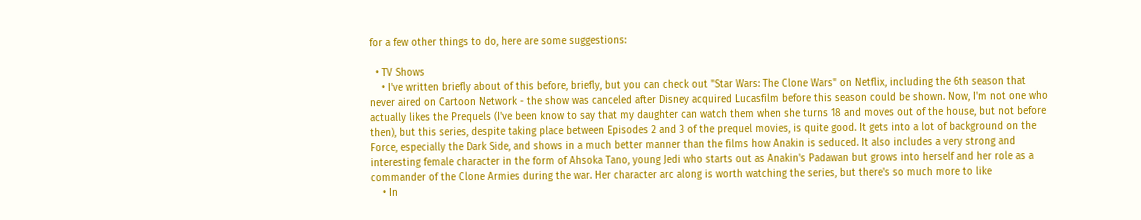for a few other things to do, here are some suggestions:

  • TV Shows
    • I've written briefly about of this before, briefly, but you can check out "Star Wars: The Clone Wars" on Netflix, including the 6th season that never aired on Cartoon Network - the show was canceled after Disney acquired Lucasfilm before this season could be shown. Now, I'm not one who actually likes the Prequels (I've been know to say that my daughter can watch them when she turns 18 and moves out of the house, but not before then), but this series, despite taking place between Episodes 2 and 3 of the prequel movies, is quite good. It gets into a lot of background on the Force, especially the Dark Side, and shows in a much better manner than the films how Anakin is seduced. It also includes a very strong and interesting female character in the form of Ahsoka Tano, young Jedi who starts out as Anakin's Padawan but grows into herself and her role as a commander of the Clone Armies during the war. Her character arc along is worth watching the series, but there's so much more to like
    • In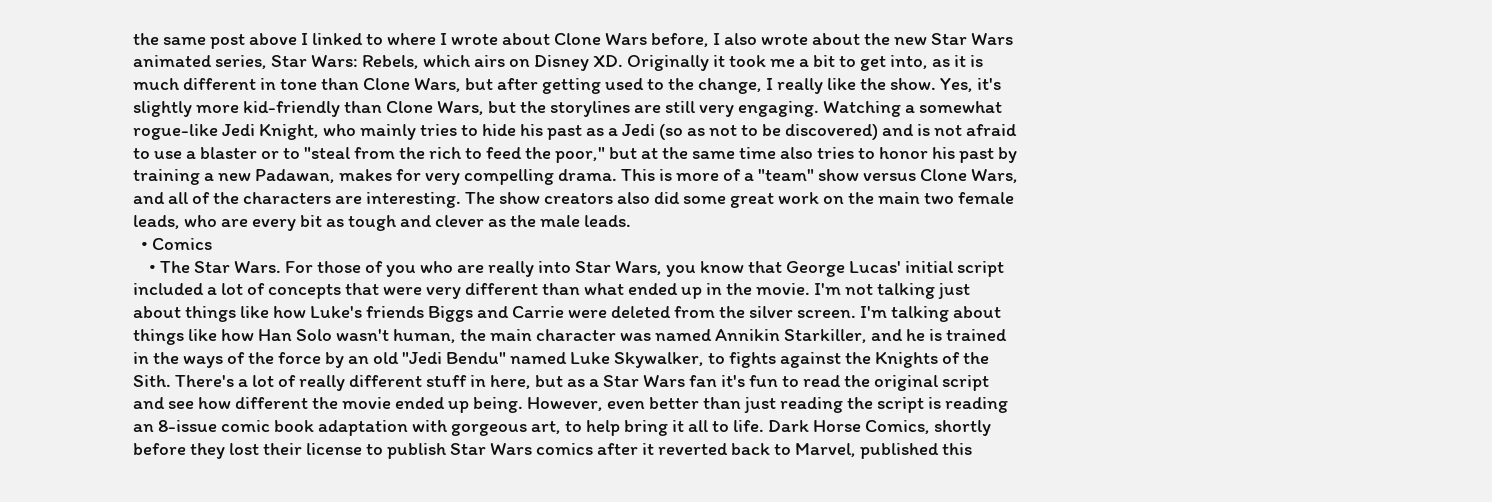the same post above I linked to where I wrote about Clone Wars before, I also wrote about the new Star Wars animated series, Star Wars: Rebels, which airs on Disney XD. Originally it took me a bit to get into, as it is much different in tone than Clone Wars, but after getting used to the change, I really like the show. Yes, it's slightly more kid-friendly than Clone Wars, but the storylines are still very engaging. Watching a somewhat rogue-like Jedi Knight, who mainly tries to hide his past as a Jedi (so as not to be discovered) and is not afraid to use a blaster or to "steal from the rich to feed the poor," but at the same time also tries to honor his past by training a new Padawan, makes for very compelling drama. This is more of a "team" show versus Clone Wars, and all of the characters are interesting. The show creators also did some great work on the main two female leads, who are every bit as tough and clever as the male leads.
  • Comics
    • The Star Wars. For those of you who are really into Star Wars, you know that George Lucas' initial script included a lot of concepts that were very different than what ended up in the movie. I'm not talking just about things like how Luke's friends Biggs and Carrie were deleted from the silver screen. I'm talking about things like how Han Solo wasn't human, the main character was named Annikin Starkiller, and he is trained in the ways of the force by an old "Jedi Bendu" named Luke Skywalker, to fights against the Knights of the Sith. There's a lot of really different stuff in here, but as a Star Wars fan it's fun to read the original script and see how different the movie ended up being. However, even better than just reading the script is reading an 8-issue comic book adaptation with gorgeous art, to help bring it all to life. Dark Horse Comics, shortly before they lost their license to publish Star Wars comics after it reverted back to Marvel, published this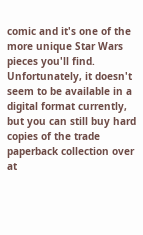comic and it's one of the more unique Star Wars pieces you'll find. Unfortunately, it doesn't seem to be available in a digital format currently, but you can still buy hard copies of the trade paperback collection over at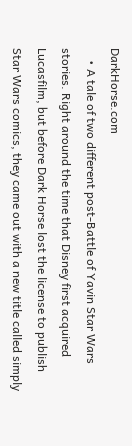DarkHorse.com
    • A tale of two different post-Battle of Yavin Star Wars stories. Right around the time that Disney first acquired Lucasfilm, but before Dark Horse lost the license to publish Star Wars comics, they came out with a new title called simply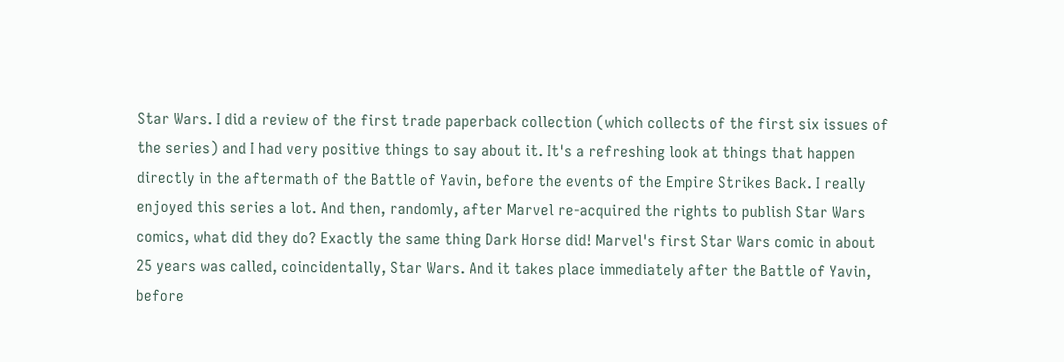Star Wars. I did a review of the first trade paperback collection (which collects of the first six issues of the series) and I had very positive things to say about it. It's a refreshing look at things that happen directly in the aftermath of the Battle of Yavin, before the events of the Empire Strikes Back. I really enjoyed this series a lot. And then, randomly, after Marvel re-acquired the rights to publish Star Wars comics, what did they do? Exactly the same thing Dark Horse did! Marvel's first Star Wars comic in about 25 years was called, coincidentally, Star Wars. And it takes place immediately after the Battle of Yavin, before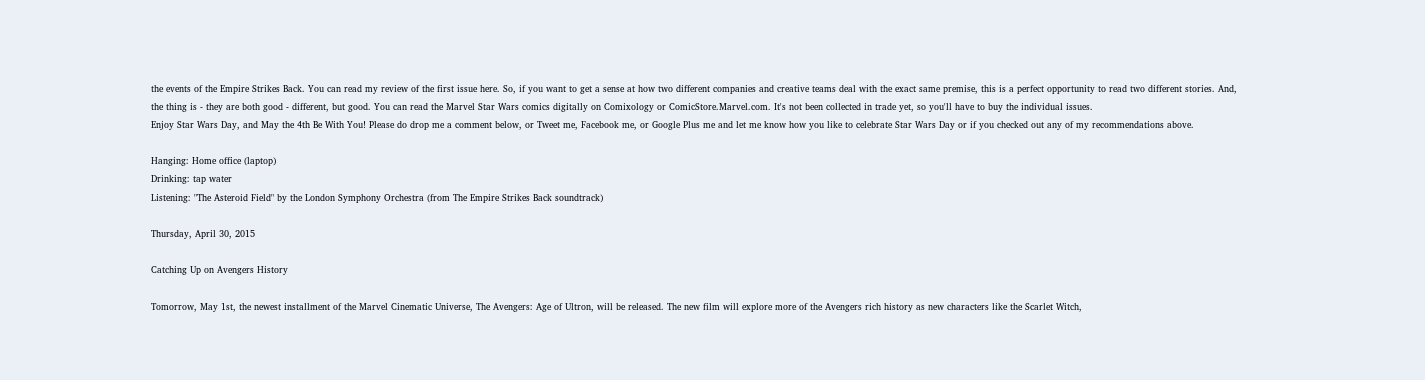the events of the Empire Strikes Back. You can read my review of the first issue here. So, if you want to get a sense at how two different companies and creative teams deal with the exact same premise, this is a perfect opportunity to read two different stories. And, the thing is - they are both good - different, but good. You can read the Marvel Star Wars comics digitally on Comixology or ComicStore.Marvel.com. It's not been collected in trade yet, so you'll have to buy the individual issues.
Enjoy Star Wars Day, and May the 4th Be With You! Please do drop me a comment below, or Tweet me, Facebook me, or Google Plus me and let me know how you like to celebrate Star Wars Day or if you checked out any of my recommendations above.

Hanging: Home office (laptop)
Drinking: tap water
Listening: "The Asteroid Field" by the London Symphony Orchestra (from The Empire Strikes Back soundtrack)

Thursday, April 30, 2015

Catching Up on Avengers History

Tomorrow, May 1st, the newest installment of the Marvel Cinematic Universe, The Avengers: Age of Ultron, will be released. The new film will explore more of the Avengers rich history as new characters like the Scarlet Witch,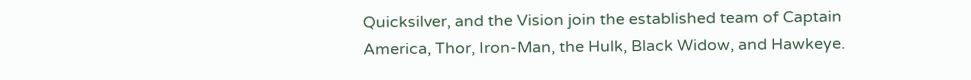Quicksilver, and the Vision join the established team of Captain America, Thor, Iron-Man, the Hulk, Black Widow, and Hawkeye.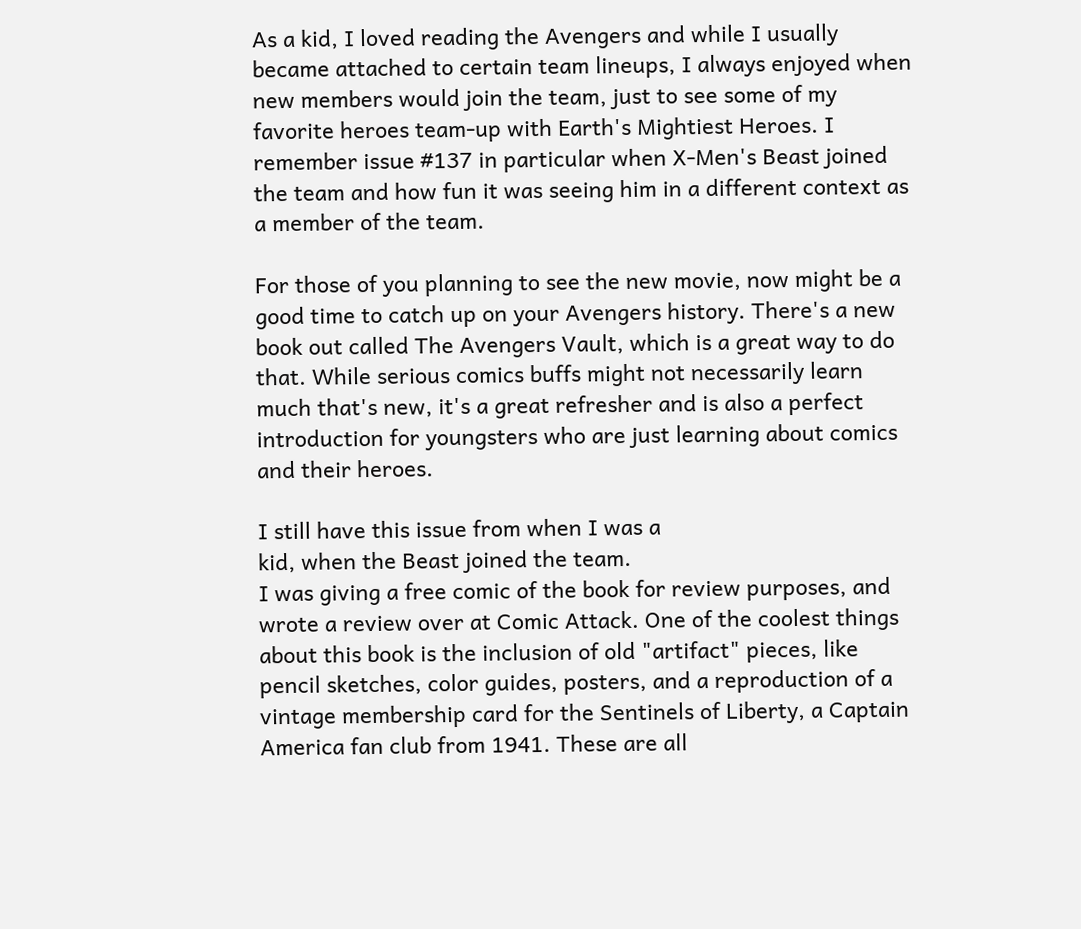As a kid, I loved reading the Avengers and while I usually became attached to certain team lineups, I always enjoyed when new members would join the team, just to see some of my favorite heroes team-up with Earth's Mightiest Heroes. I remember issue #137 in particular when X-Men's Beast joined the team and how fun it was seeing him in a different context as a member of the team.

For those of you planning to see the new movie, now might be a good time to catch up on your Avengers history. There's a new book out called The Avengers Vault, which is a great way to do that. While serious comics buffs might not necessarily learn much that's new, it's a great refresher and is also a perfect introduction for youngsters who are just learning about comics and their heroes.

I still have this issue from when I was a
kid, when the Beast joined the team.
I was giving a free comic of the book for review purposes, and wrote a review over at Comic Attack. One of the coolest things about this book is the inclusion of old "artifact" pieces, like pencil sketches, color guides, posters, and a reproduction of a vintage membership card for the Sentinels of Liberty, a Captain America fan club from 1941. These are all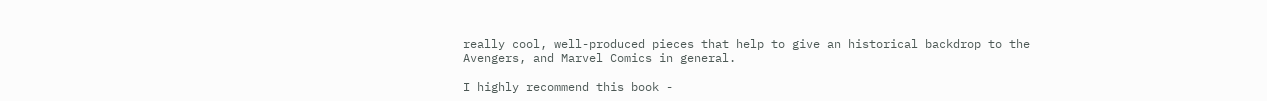really cool, well-produced pieces that help to give an historical backdrop to the Avengers, and Marvel Comics in general.

I highly recommend this book -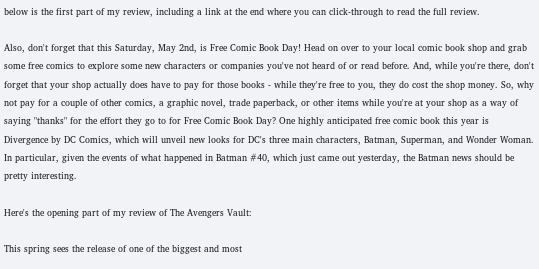below is the first part of my review, including a link at the end where you can click-through to read the full review.

Also, don't forget that this Saturday, May 2nd, is Free Comic Book Day! Head on over to your local comic book shop and grab some free comics to explore some new characters or companies you've not heard of or read before. And, while you're there, don't forget that your shop actually does have to pay for those books - while they're free to you, they do cost the shop money. So, why not pay for a couple of other comics, a graphic novel, trade paperback, or other items while you're at your shop as a way of saying "thanks" for the effort they go to for Free Comic Book Day? One highly anticipated free comic book this year is Divergence by DC Comics, which will unveil new looks for DC's three main characters, Batman, Superman, and Wonder Woman. In particular, given the events of what happened in Batman #40, which just came out yesterday, the Batman news should be pretty interesting.

Here's the opening part of my review of The Avengers Vault:

This spring sees the release of one of the biggest and most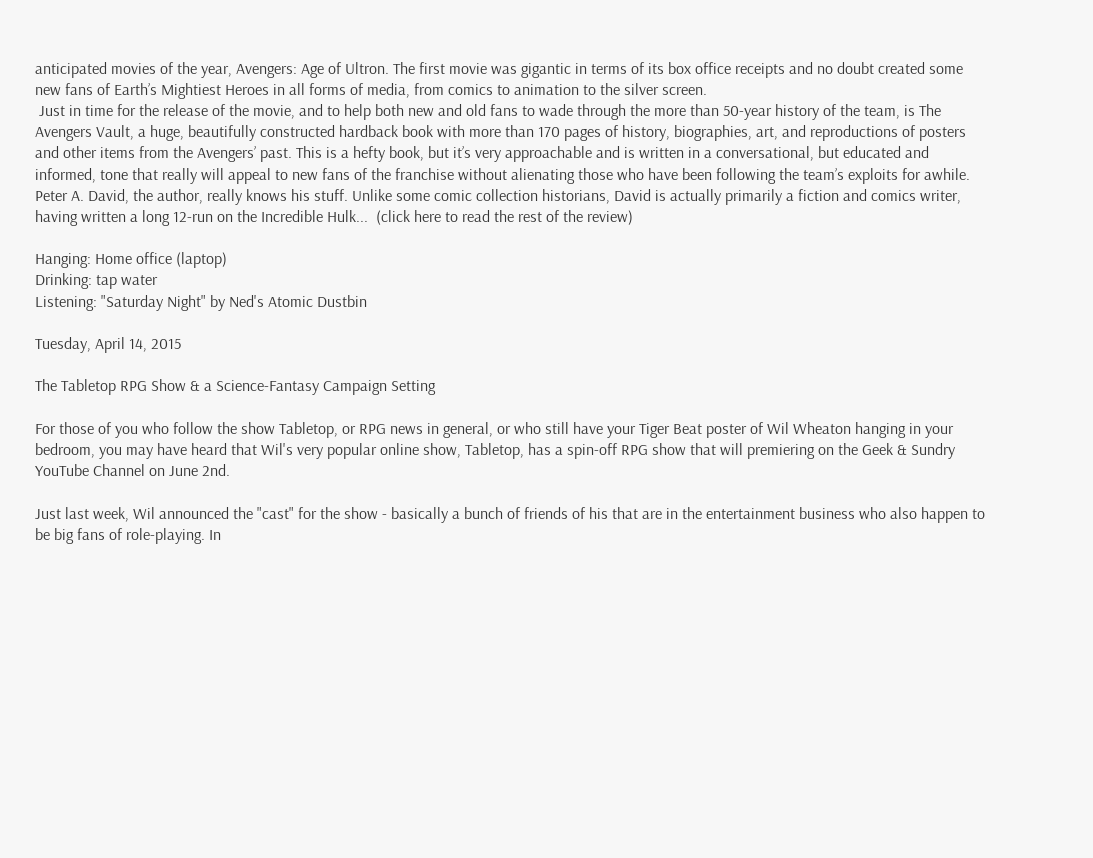anticipated movies of the year, Avengers: Age of Ultron. The first movie was gigantic in terms of its box office receipts and no doubt created some new fans of Earth’s Mightiest Heroes in all forms of media, from comics to animation to the silver screen.
 Just in time for the release of the movie, and to help both new and old fans to wade through the more than 50-year history of the team, is The Avengers Vault, a huge, beautifully constructed hardback book with more than 170 pages of history, biographies, art, and reproductions of posters and other items from the Avengers’ past. This is a hefty book, but it’s very approachable and is written in a conversational, but educated and informed, tone that really will appeal to new fans of the franchise without alienating those who have been following the team’s exploits for awhile.
Peter A. David, the author, really knows his stuff. Unlike some comic collection historians, David is actually primarily a fiction and comics writer, having written a long 12-run on the Incredible Hulk...  (click here to read the rest of the review)

Hanging: Home office (laptop)
Drinking: tap water
Listening: "Saturday Night" by Ned's Atomic Dustbin

Tuesday, April 14, 2015

The Tabletop RPG Show & a Science-Fantasy Campaign Setting

For those of you who follow the show Tabletop, or RPG news in general, or who still have your Tiger Beat poster of Wil Wheaton hanging in your bedroom, you may have heard that Wil's very popular online show, Tabletop, has a spin-off RPG show that will premiering on the Geek & Sundry YouTube Channel on June 2nd.

Just last week, Wil announced the "cast" for the show - basically a bunch of friends of his that are in the entertainment business who also happen to be big fans of role-playing. In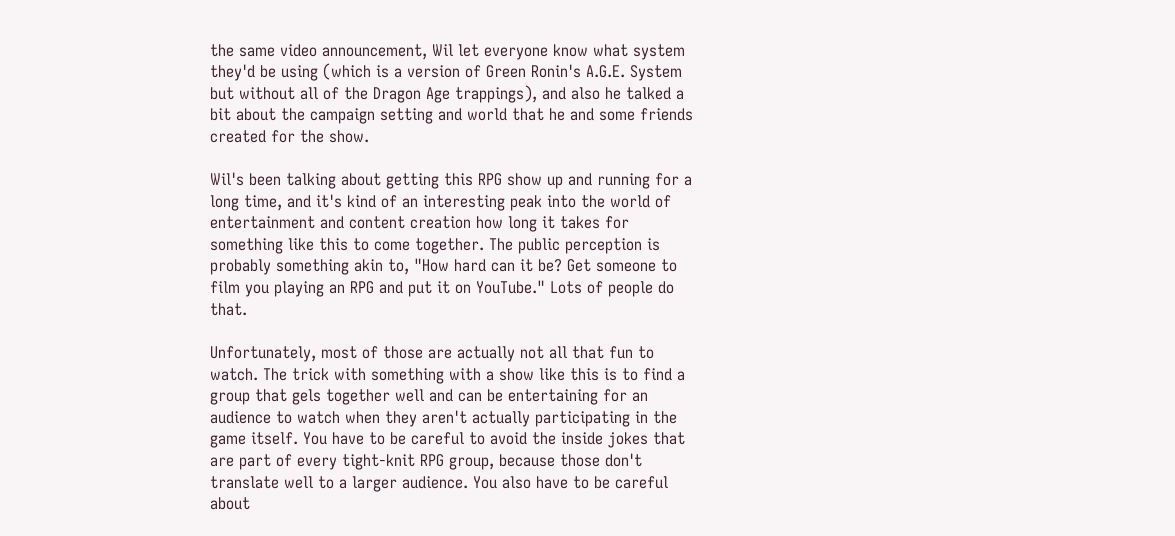the same video announcement, Wil let everyone know what system they'd be using (which is a version of Green Ronin's A.G.E. System but without all of the Dragon Age trappings), and also he talked a bit about the campaign setting and world that he and some friends created for the show.

Wil's been talking about getting this RPG show up and running for a long time, and it's kind of an interesting peak into the world of entertainment and content creation how long it takes for something like this to come together. The public perception is probably something akin to, "How hard can it be? Get someone to film you playing an RPG and put it on YouTube." Lots of people do that.

Unfortunately, most of those are actually not all that fun to watch. The trick with something with a show like this is to find a group that gels together well and can be entertaining for an audience to watch when they aren't actually participating in the game itself. You have to be careful to avoid the inside jokes that are part of every tight-knit RPG group, because those don't translate well to a larger audience. You also have to be careful about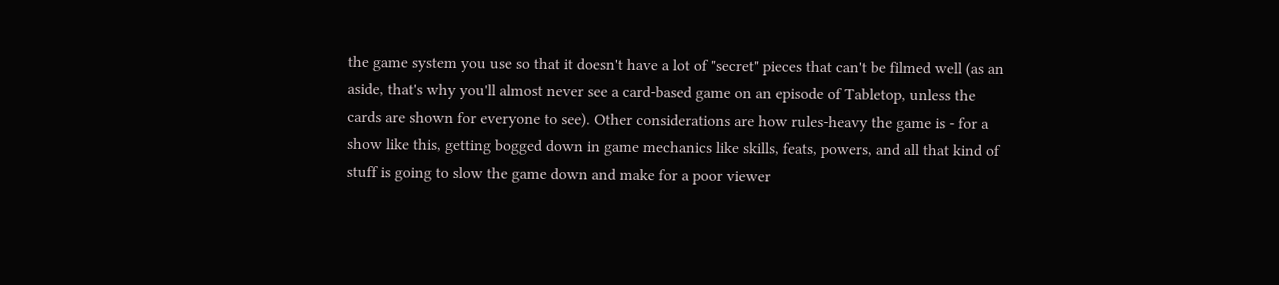the game system you use so that it doesn't have a lot of "secret" pieces that can't be filmed well (as an aside, that's why you'll almost never see a card-based game on an episode of Tabletop, unless the cards are shown for everyone to see). Other considerations are how rules-heavy the game is - for a show like this, getting bogged down in game mechanics like skills, feats, powers, and all that kind of stuff is going to slow the game down and make for a poor viewer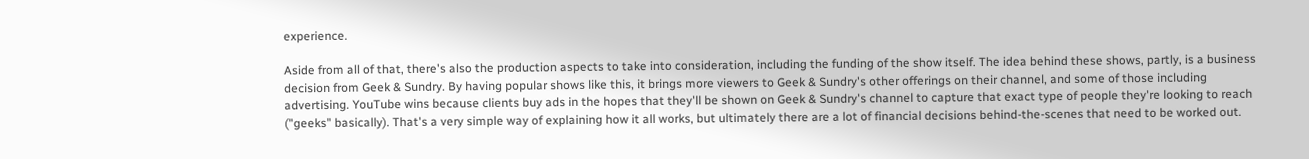experience.

Aside from all of that, there's also the production aspects to take into consideration, including the funding of the show itself. The idea behind these shows, partly, is a business decision from Geek & Sundry. By having popular shows like this, it brings more viewers to Geek & Sundry's other offerings on their channel, and some of those including advertising. YouTube wins because clients buy ads in the hopes that they'll be shown on Geek & Sundry's channel to capture that exact type of people they're looking to reach ("geeks" basically). That's a very simple way of explaining how it all works, but ultimately there are a lot of financial decisions behind-the-scenes that need to be worked out.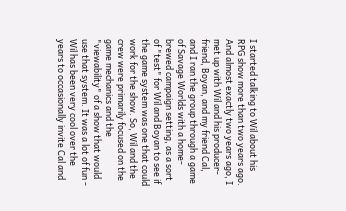I started talking to Wil about his RPG show more than two years ago. And almost exactly two years ago, I met up with Wil and his producer-friend, Boyan, and my friend Cal, and I ran the group through a game of Savage Worlds with a home-brewed campaign setting, as a sort of "test" for Wil and Boyan to see if the game system was one that could work for the show. So, Wil and the crew were primarily focused on the game mechanics and the "viewability" of a show that would use that system. It was a lot of fun - Wil has been very cool over the years to occasionally invite Cal and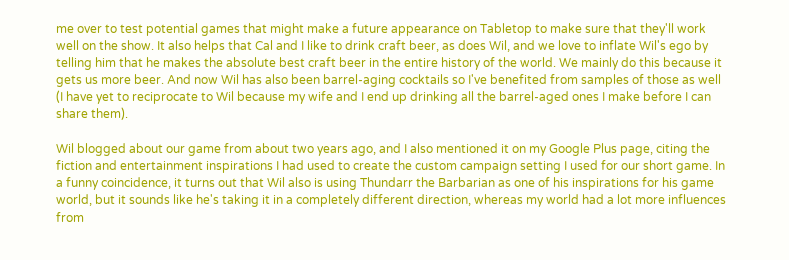me over to test potential games that might make a future appearance on Tabletop to make sure that they'll work well on the show. It also helps that Cal and I like to drink craft beer, as does Wil, and we love to inflate Wil's ego by telling him that he makes the absolute best craft beer in the entire history of the world. We mainly do this because it gets us more beer. And now Wil has also been barrel-aging cocktails so I've benefited from samples of those as well (I have yet to reciprocate to Wil because my wife and I end up drinking all the barrel-aged ones I make before I can share them).

Wil blogged about our game from about two years ago, and I also mentioned it on my Google Plus page, citing the fiction and entertainment inspirations I had used to create the custom campaign setting I used for our short game. In a funny coincidence, it turns out that Wil also is using Thundarr the Barbarian as one of his inspirations for his game world, but it sounds like he's taking it in a completely different direction, whereas my world had a lot more influences from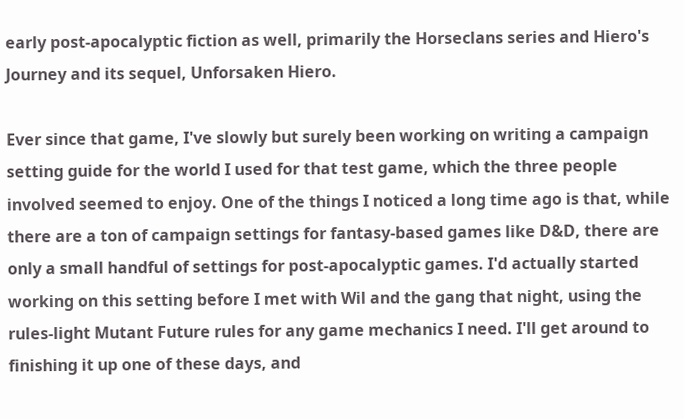early post-apocalyptic fiction as well, primarily the Horseclans series and Hiero's Journey and its sequel, Unforsaken Hiero.

Ever since that game, I've slowly but surely been working on writing a campaign setting guide for the world I used for that test game, which the three people involved seemed to enjoy. One of the things I noticed a long time ago is that, while there are a ton of campaign settings for fantasy-based games like D&D, there are only a small handful of settings for post-apocalyptic games. I'd actually started working on this setting before I met with Wil and the gang that night, using the rules-light Mutant Future rules for any game mechanics I need. I'll get around to finishing it up one of these days, and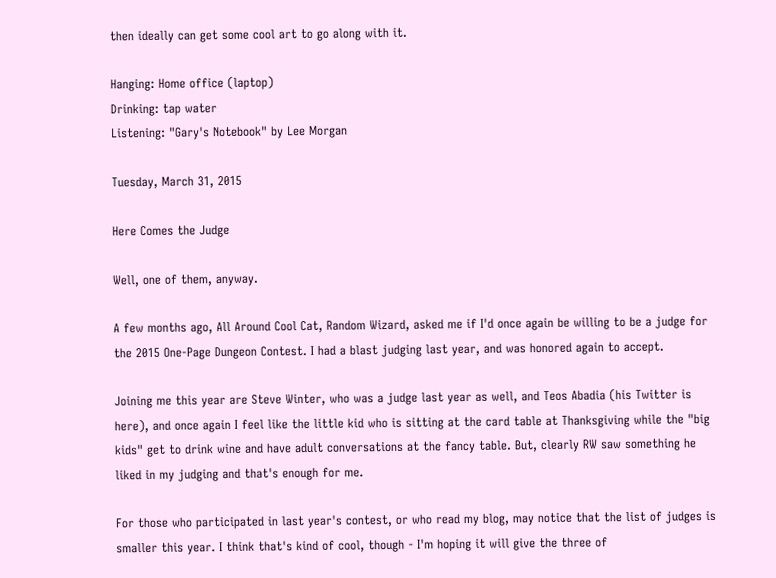then ideally can get some cool art to go along with it.

Hanging: Home office (laptop)
Drinking: tap water
Listening: "Gary's Notebook" by Lee Morgan

Tuesday, March 31, 2015

Here Comes the Judge

Well, one of them, anyway.

A few months ago, All Around Cool Cat, Random Wizard, asked me if I'd once again be willing to be a judge for the 2015 One-Page Dungeon Contest. I had a blast judging last year, and was honored again to accept.

Joining me this year are Steve Winter, who was a judge last year as well, and Teos Abadia (his Twitter is here), and once again I feel like the little kid who is sitting at the card table at Thanksgiving while the "big kids" get to drink wine and have adult conversations at the fancy table. But, clearly RW saw something he liked in my judging and that's enough for me.

For those who participated in last year's contest, or who read my blog, may notice that the list of judges is smaller this year. I think that's kind of cool, though - I'm hoping it will give the three of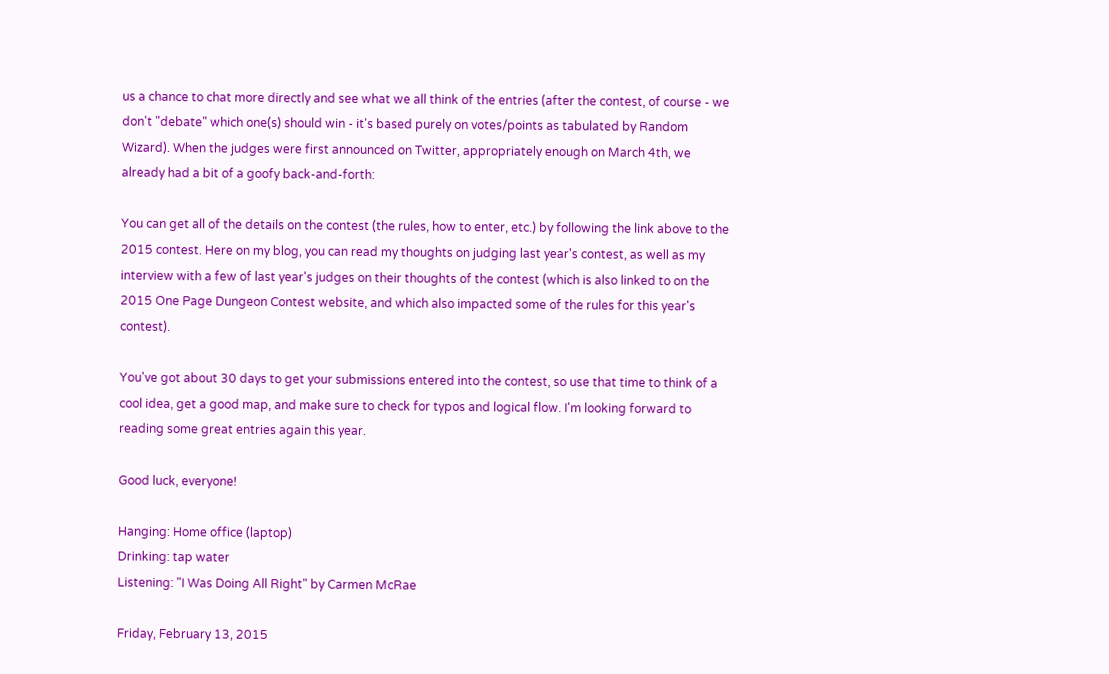us a chance to chat more directly and see what we all think of the entries (after the contest, of course - we don't "debate" which one(s) should win - it's based purely on votes/points as tabulated by Random Wizard). When the judges were first announced on Twitter, appropriately enough on March 4th, we already had a bit of a goofy back-and-forth:

You can get all of the details on the contest (the rules, how to enter, etc.) by following the link above to the 2015 contest. Here on my blog, you can read my thoughts on judging last year's contest, as well as my interview with a few of last year's judges on their thoughts of the contest (which is also linked to on the 2015 One Page Dungeon Contest website, and which also impacted some of the rules for this year's contest).

You've got about 30 days to get your submissions entered into the contest, so use that time to think of a cool idea, get a good map, and make sure to check for typos and logical flow. I'm looking forward to reading some great entries again this year.

Good luck, everyone!

Hanging: Home office (laptop)
Drinking: tap water
Listening: "I Was Doing All Right" by Carmen McRae

Friday, February 13, 2015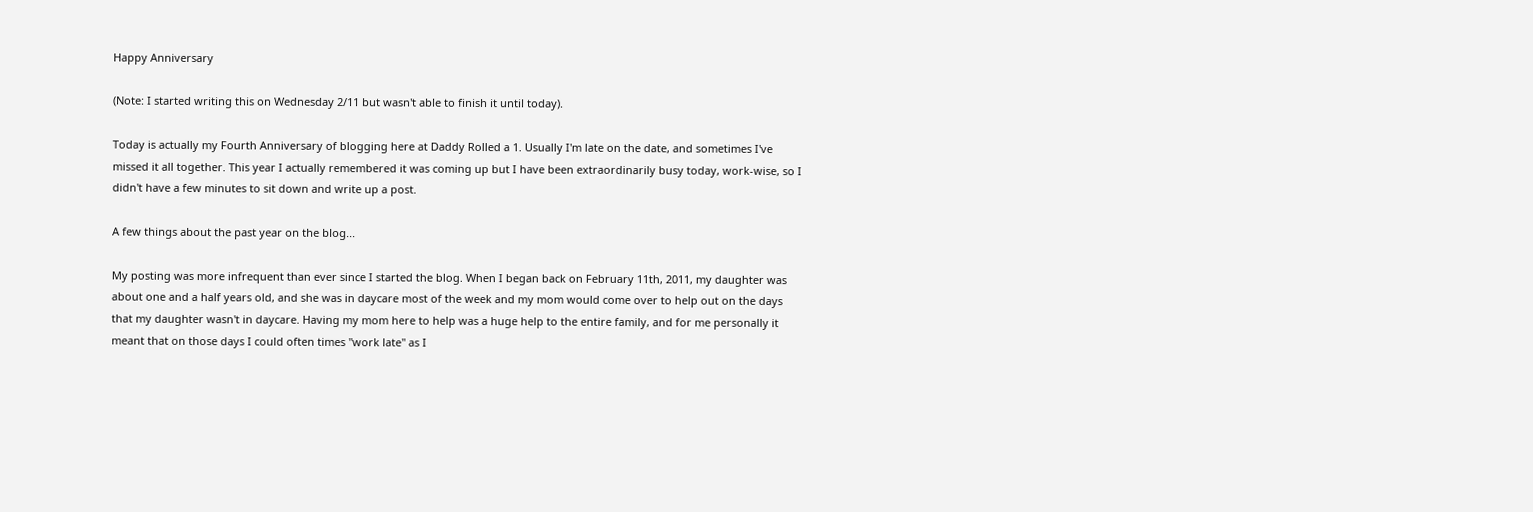Happy Anniversary

(Note: I started writing this on Wednesday 2/11 but wasn't able to finish it until today).

Today is actually my Fourth Anniversary of blogging here at Daddy Rolled a 1. Usually I'm late on the date, and sometimes I've missed it all together. This year I actually remembered it was coming up but I have been extraordinarily busy today, work-wise, so I didn't have a few minutes to sit down and write up a post.

A few things about the past year on the blog...

My posting was more infrequent than ever since I started the blog. When I began back on February 11th, 2011, my daughter was about one and a half years old, and she was in daycare most of the week and my mom would come over to help out on the days that my daughter wasn't in daycare. Having my mom here to help was a huge help to the entire family, and for me personally it meant that on those days I could often times "work late" as I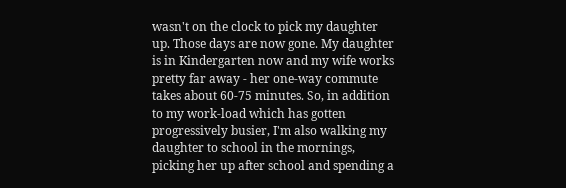wasn't on the clock to pick my daughter up. Those days are now gone. My daughter is in Kindergarten now and my wife works pretty far away - her one-way commute takes about 60-75 minutes. So, in addition to my work-load which has gotten progressively busier, I'm also walking my daughter to school in the mornings, picking her up after school and spending a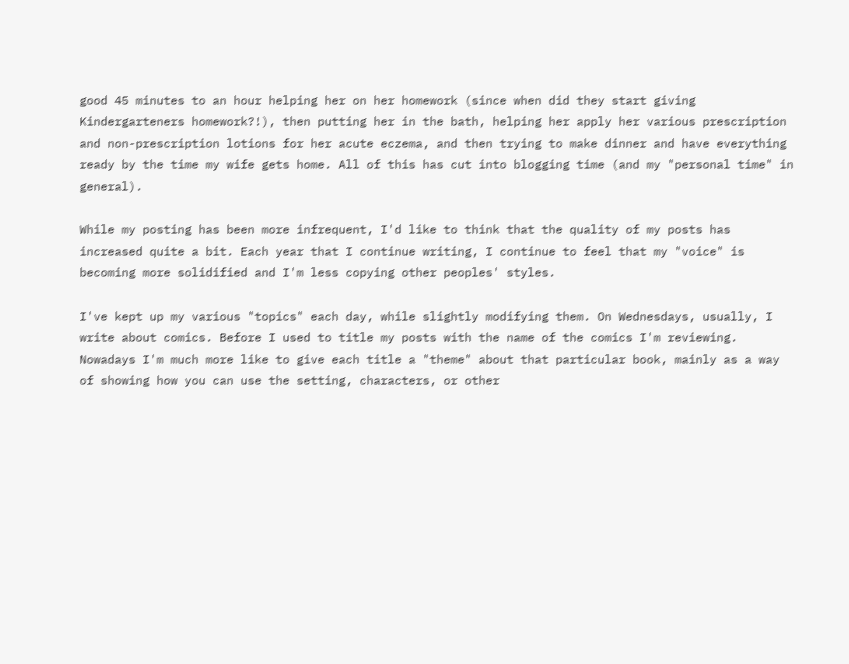good 45 minutes to an hour helping her on her homework (since when did they start giving Kindergarteners homework?!), then putting her in the bath, helping her apply her various prescription and non-prescription lotions for her acute eczema, and then trying to make dinner and have everything ready by the time my wife gets home. All of this has cut into blogging time (and my "personal time" in general).

While my posting has been more infrequent, I'd like to think that the quality of my posts has increased quite a bit. Each year that I continue writing, I continue to feel that my "voice" is becoming more solidified and I'm less copying other peoples' styles.

I've kept up my various "topics" each day, while slightly modifying them. On Wednesdays, usually, I write about comics. Before I used to title my posts with the name of the comics I'm reviewing. Nowadays I'm much more like to give each title a "theme" about that particular book, mainly as a way of showing how you can use the setting, characters, or other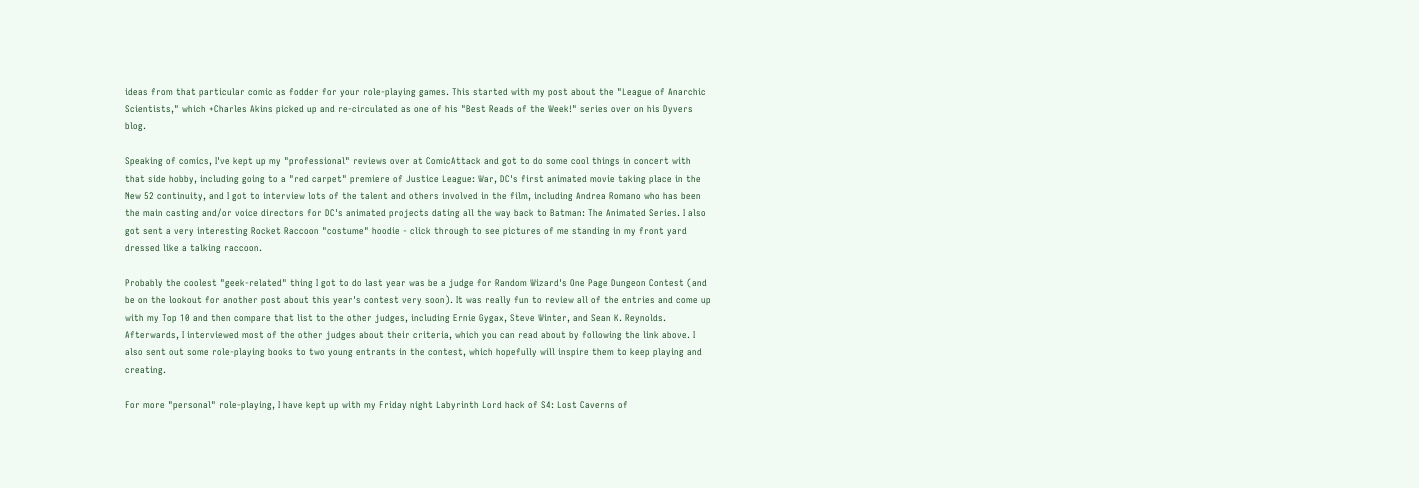ideas from that particular comic as fodder for your role-playing games. This started with my post about the "League of Anarchic Scientists," which +Charles Akins picked up and re-circulated as one of his "Best Reads of the Week!" series over on his Dyvers blog.

Speaking of comics, I've kept up my "professional" reviews over at ComicAttack and got to do some cool things in concert with that side hobby, including going to a "red carpet" premiere of Justice League: War, DC's first animated movie taking place in the New 52 continuity, and I got to interview lots of the talent and others involved in the film, including Andrea Romano who has been the main casting and/or voice directors for DC's animated projects dating all the way back to Batman: The Animated Series. I also got sent a very interesting Rocket Raccoon "costume" hoodie - click through to see pictures of me standing in my front yard dressed like a talking raccoon.

Probably the coolest "geek-related" thing I got to do last year was be a judge for Random Wizard's One Page Dungeon Contest (and be on the lookout for another post about this year's contest very soon). It was really fun to review all of the entries and come up with my Top 10 and then compare that list to the other judges, including Ernie Gygax, Steve Winter, and Sean K. Reynolds. Afterwards, I interviewed most of the other judges about their criteria, which you can read about by following the link above. I also sent out some role-playing books to two young entrants in the contest, which hopefully will inspire them to keep playing and creating.

For more "personal" role-playing, I have kept up with my Friday night Labyrinth Lord hack of S4: Lost Caverns of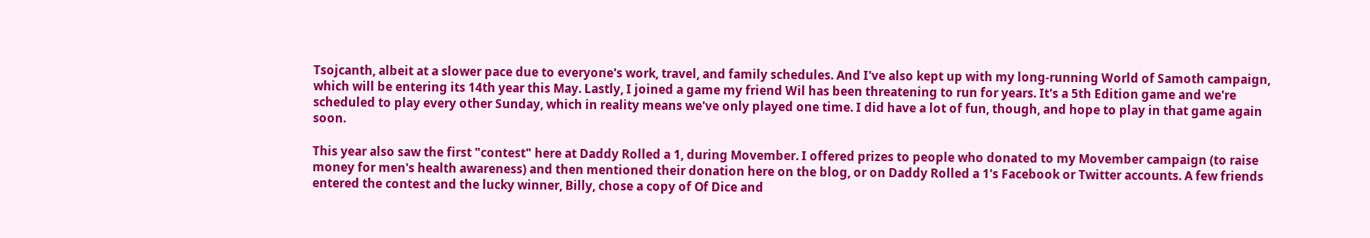Tsojcanth, albeit at a slower pace due to everyone's work, travel, and family schedules. And I've also kept up with my long-running World of Samoth campaign, which will be entering its 14th year this May. Lastly, I joined a game my friend Wil has been threatening to run for years. It's a 5th Edition game and we're scheduled to play every other Sunday, which in reality means we've only played one time. I did have a lot of fun, though, and hope to play in that game again soon.

This year also saw the first "contest" here at Daddy Rolled a 1, during Movember. I offered prizes to people who donated to my Movember campaign (to raise money for men's health awareness) and then mentioned their donation here on the blog, or on Daddy Rolled a 1's Facebook or Twitter accounts. A few friends entered the contest and the lucky winner, Billy, chose a copy of Of Dice and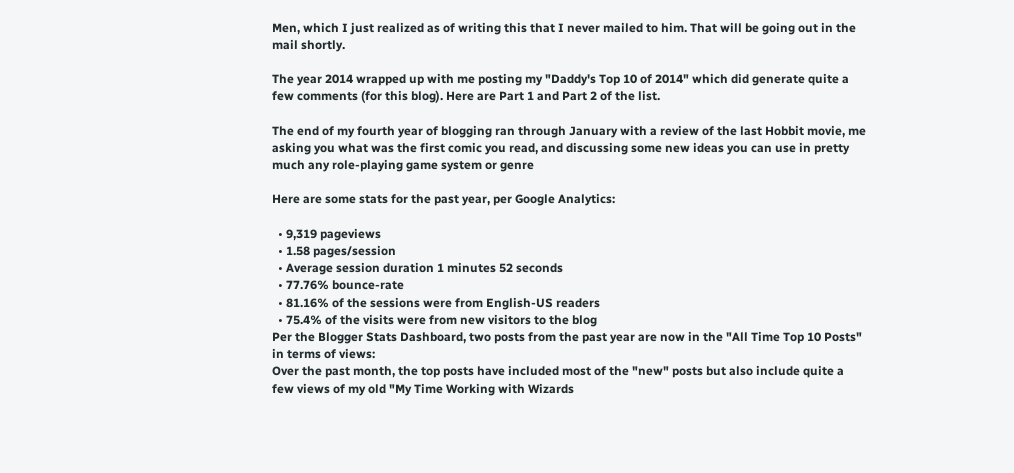Men, which I just realized as of writing this that I never mailed to him. That will be going out in the mail shortly.

The year 2014 wrapped up with me posting my "Daddy's Top 10 of 2014" which did generate quite a few comments (for this blog). Here are Part 1 and Part 2 of the list.

The end of my fourth year of blogging ran through January with a review of the last Hobbit movie, me asking you what was the first comic you read, and discussing some new ideas you can use in pretty much any role-playing game system or genre

Here are some stats for the past year, per Google Analytics:

  • 9,319 pageviews
  • 1.58 pages/session
  • Average session duration 1 minutes 52 seconds
  • 77.76% bounce-rate
  • 81.16% of the sessions were from English-US readers
  • 75.4% of the visits were from new visitors to the blog
Per the Blogger Stats Dashboard, two posts from the past year are now in the "All Time Top 10 Posts" in terms of views:
Over the past month, the top posts have included most of the "new" posts but also include quite a few views of my old "My Time Working with Wizards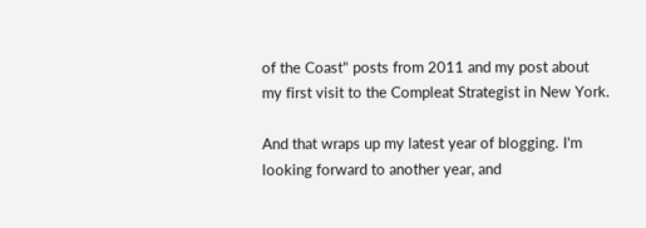of the Coast" posts from 2011 and my post about my first visit to the Compleat Strategist in New York.

And that wraps up my latest year of blogging. I'm looking forward to another year, and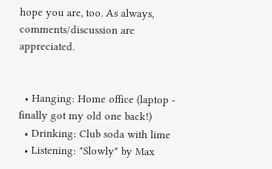hope you are, too. As always, comments/discussion are appreciated.


  • Hanging: Home office (laptop - finally got my old one back!)
  • Drinking: Club soda with lime
  • Listening: "Slowly" by Max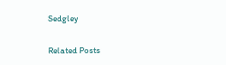Sedgley

Related Posts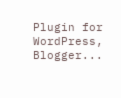Plugin for WordPress, Blogger...